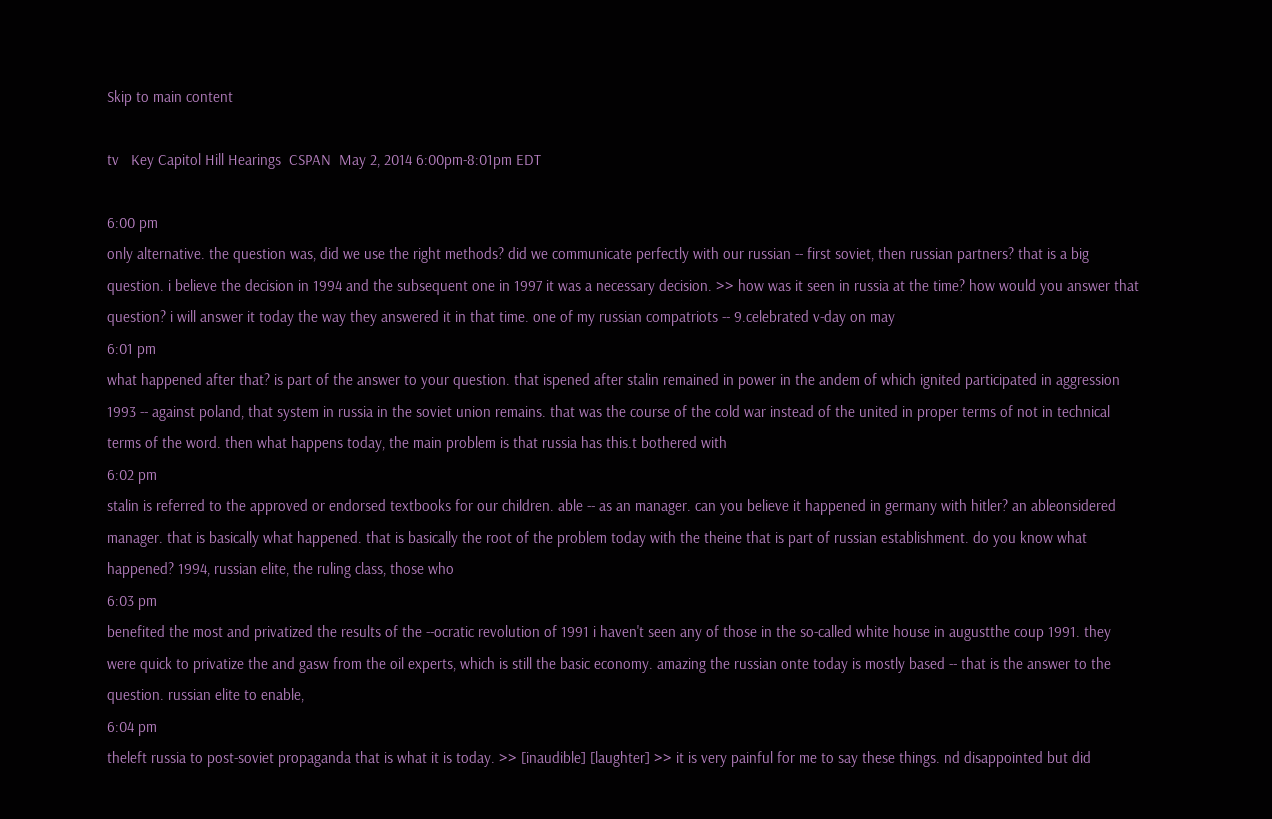Skip to main content

tv   Key Capitol Hill Hearings  CSPAN  May 2, 2014 6:00pm-8:01pm EDT

6:00 pm
only alternative. the question was, did we use the right methods? did we communicate perfectly with our russian -- first soviet, then russian partners? that is a big question. i believe the decision in 1994 and the subsequent one in 1997 it was a necessary decision. >> how was it seen in russia at the time? how would you answer that question? i will answer it today the way they answered it in that time. one of my russian compatriots -- 9.celebrated v-day on may
6:01 pm
what happened after that? is part of the answer to your question. that ispened after stalin remained in power in the andem of which ignited participated in aggression 1993 -- against poland, that system in russia in the soviet union remains. that was the course of the cold war instead of the united in proper terms of not in technical terms of the word. then what happens today, the main problem is that russia has this.t bothered with
6:02 pm
stalin is referred to the approved or endorsed textbooks for our children. able -- as an manager. can you believe it happened in germany with hitler? an ableonsidered manager. that is basically what happened. that is basically the root of the problem today with the theine that is part of russian establishment. do you know what happened? 1994, russian elite, the ruling class, those who
6:03 pm
benefited the most and privatized the results of the --ocratic revolution of 1991 i haven't seen any of those in the so-called white house in augustthe coup 1991. they were quick to privatize the and gasw from the oil experts, which is still the basic economy. amazing the russian onte today is mostly based -- that is the answer to the question. russian elite to enable,
6:04 pm
theleft russia to post-soviet propaganda that is what it is today. >> [inaudible] [laughter] >> it is very painful for me to say these things. nd disappointed but did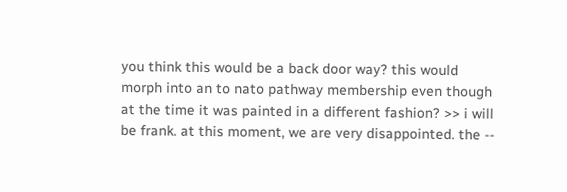you think this would be a back door way? this would morph into an to nato pathway membership even though at the time it was painted in a different fashion? >> i will be frank. at this moment, we are very disappointed. the --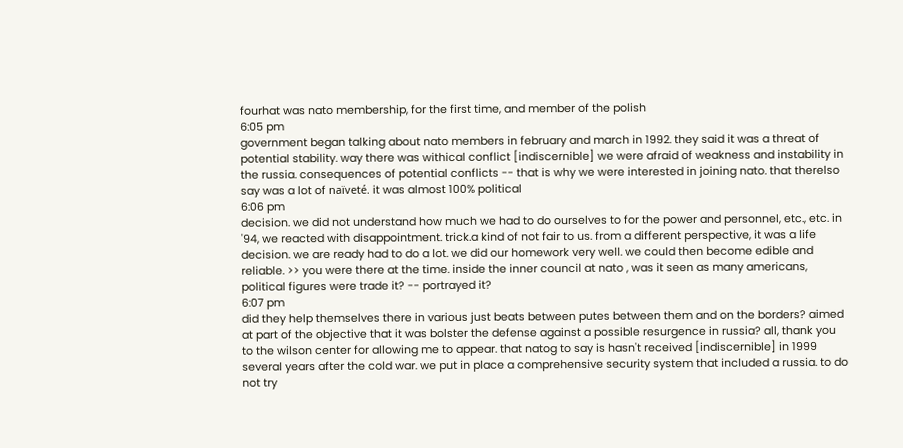fourhat was nato membership, for the first time, and member of the polish
6:05 pm
government began talking about nato members in february and march in 1992. they said it was a threat of potential stability. way there was withical conflict [indiscernible] we were afraid of weakness and instability in the russia. consequences of potential conflicts -- that is why we were interested in joining nato. that therelso say was a lot of naïveté. it was almost 100% political
6:06 pm
decision. we did not understand how much we had to do ourselves to for the power and personnel, etc., etc. in '94, we reacted with disappointment. trick.a kind of not fair to us. from a different perspective, it was a life decision. we are ready had to do a lot. we did our homework very well. we could then become edible and reliable. >> you were there at the time. inside the inner council at nato , was it seen as many americans, political figures were trade it? -- portrayed it?
6:07 pm
did they help themselves there in various just beats between putes between them and on the borders? aimed at part of the objective that it was bolster the defense against a possible resurgence in russia? all, thank you to the wilson center for allowing me to appear. that natog to say is hasn't received [indiscernible] in 1999 several years after the cold war. we put in place a comprehensive security system that included a russia. to do not try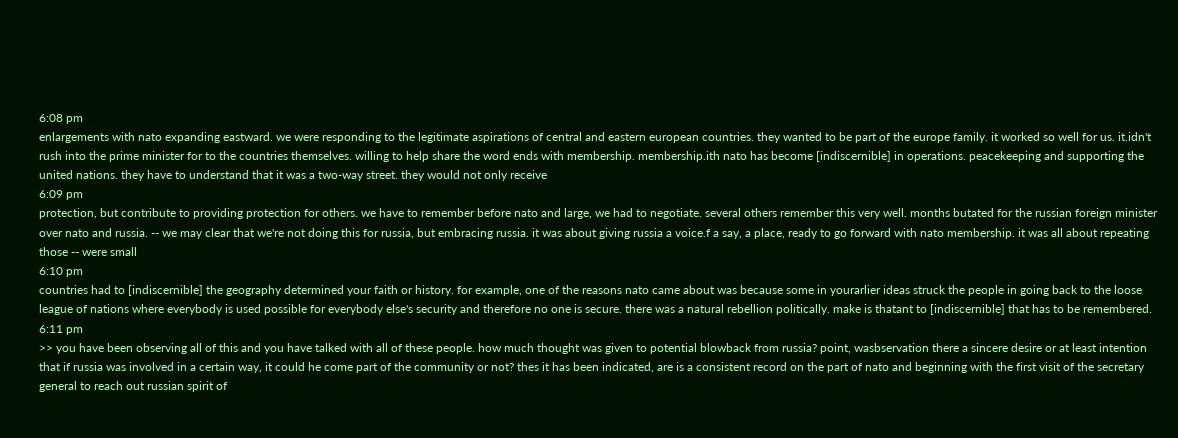6:08 pm
enlargements with nato expanding eastward. we were responding to the legitimate aspirations of central and eastern european countries. they wanted to be part of the europe family. it worked so well for us. it.idn't rush into the prime minister for to the countries themselves. willing to help share the word ends with membership. membership.ith nato has become [indiscernible] in operations. peacekeeping and supporting the united nations. they have to understand that it was a two-way street. they would not only receive
6:09 pm
protection, but contribute to providing protection for others. we have to remember before nato and large, we had to negotiate. several others remember this very well. months butated for the russian foreign minister over nato and russia. -- we may clear that we're not doing this for russia, but embracing russia. it was about giving russia a voice.f a say, a place, ready to go forward with nato membership. it was all about repeating those -- were small
6:10 pm
countries had to [indiscernible] the geography determined your faith or history. for example, one of the reasons nato came about was because some in yourarlier ideas struck the people in going back to the loose league of nations where everybody is used possible for everybody else's security and therefore no one is secure. there was a natural rebellion politically. make is thatant to [indiscernible] that has to be remembered.
6:11 pm
>> you have been observing all of this and you have talked with all of these people. how much thought was given to potential blowback from russia? point, wasbservation there a sincere desire or at least intention that if russia was involved in a certain way, it could he come part of the community or not? thes it has been indicated, are is a consistent record on the part of nato and beginning with the first visit of the secretary general to reach out russian spirit of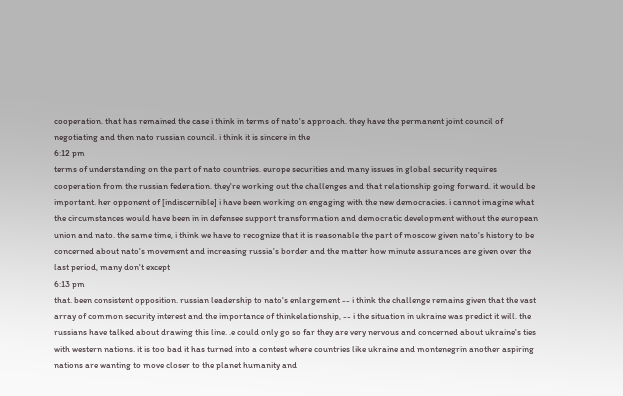cooperation. that has remained the case i think in terms of nato's approach. they have the permanent joint council of negotiating and then nato russian council. i think it is sincere in the
6:12 pm
terms of understanding on the part of nato countries. europe securities and many issues in global security requires cooperation from the russian federation. they're working out the challenges and that relationship going forward. it would be important. her opponent of [indiscernible] i have been working on engaging with the new democracies. i cannot imagine what the circumstances would have been in in defensee support transformation and democratic development without the european union and nato. the same time, i think we have to recognize that it is reasonable the part of moscow given nato's history to be concerned about nato's movement and increasing russia's border and the matter how minute assurances are given over the last period, many don't except
6:13 pm
that. been consistent opposition. russian leadership to nato's enlargement -- i think the challenge remains given that the vast array of common security interest and the importance of thinkelationship, -- i the situation in ukraine was predict it will. the russians have talked about drawing this line. .e could only go so far they are very nervous and concerned about ukraine's ties with western nations. it is too bad it has turned into a contest where countries like ukraine and montenegrin another aspiring nations are wanting to move closer to the planet humanity and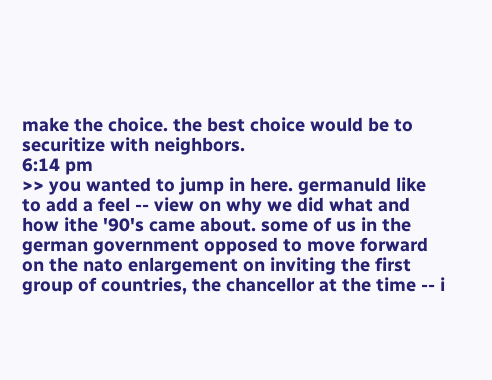make the choice. the best choice would be to securitize with neighbors.
6:14 pm
>> you wanted to jump in here. germanuld like to add a feel -- view on why we did what and how ithe '90's came about. some of us in the german government opposed to move forward on the nato enlargement on inviting the first group of countries, the chancellor at the time -- i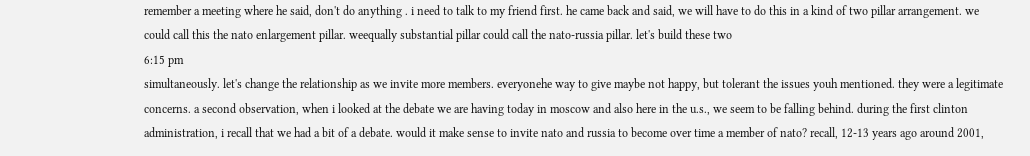remember a meeting where he said, don't do anything . i need to talk to my friend first. he came back and said, we will have to do this in a kind of two pillar arrangement. we could call this the nato enlargement pillar. weequally substantial pillar could call the nato-russia pillar. let's build these two
6:15 pm
simultaneously. let's change the relationship as we invite more members. everyonehe way to give maybe not happy, but tolerant the issues youh mentioned. they were a legitimate concerns. a second observation, when i looked at the debate we are having today in moscow and also here in the u.s., we seem to be falling behind. during the first clinton administration, i recall that we had a bit of a debate. would it make sense to invite nato and russia to become over time a member of nato? recall, 12-13 years ago around 2001,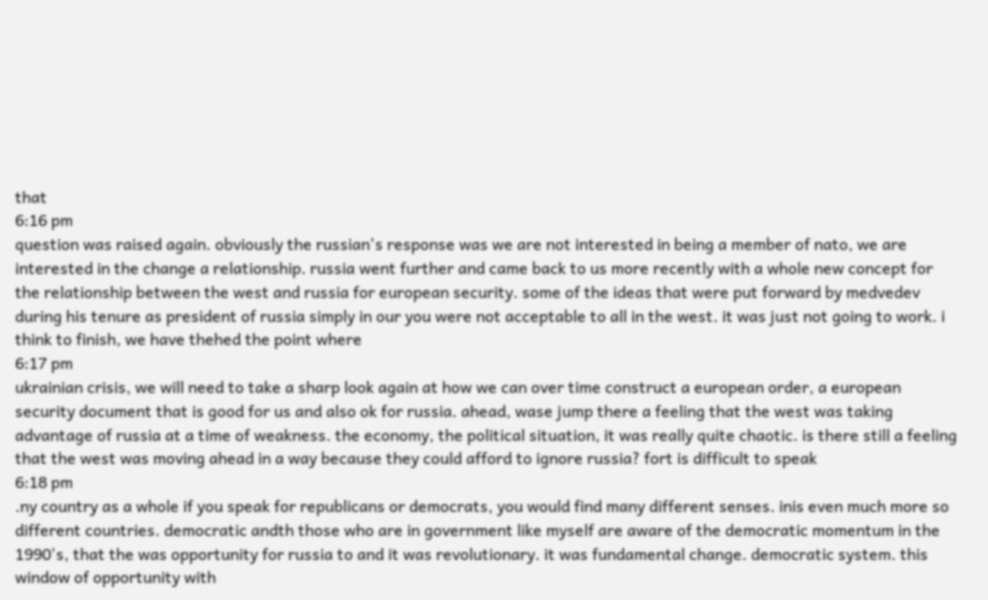that
6:16 pm
question was raised again. obviously the russian's response was we are not interested in being a member of nato, we are interested in the change a relationship. russia went further and came back to us more recently with a whole new concept for the relationship between the west and russia for european security. some of the ideas that were put forward by medvedev during his tenure as president of russia simply in our you were not acceptable to all in the west. it was just not going to work. i think to finish, we have thehed the point where
6:17 pm
ukrainian crisis, we will need to take a sharp look again at how we can over time construct a european order, a european security document that is good for us and also ok for russia. ahead, wase jump there a feeling that the west was taking advantage of russia at a time of weakness. the economy, the political situation, it was really quite chaotic. is there still a feeling that the west was moving ahead in a way because they could afford to ignore russia? fort is difficult to speak
6:18 pm
.ny country as a whole if you speak for republicans or democrats, you would find many different senses. inis even much more so different countries. democratic andth those who are in government like myself are aware of the democratic momentum in the 1990's, that the was opportunity for russia to and it was revolutionary. it was fundamental change. democratic system. this window of opportunity with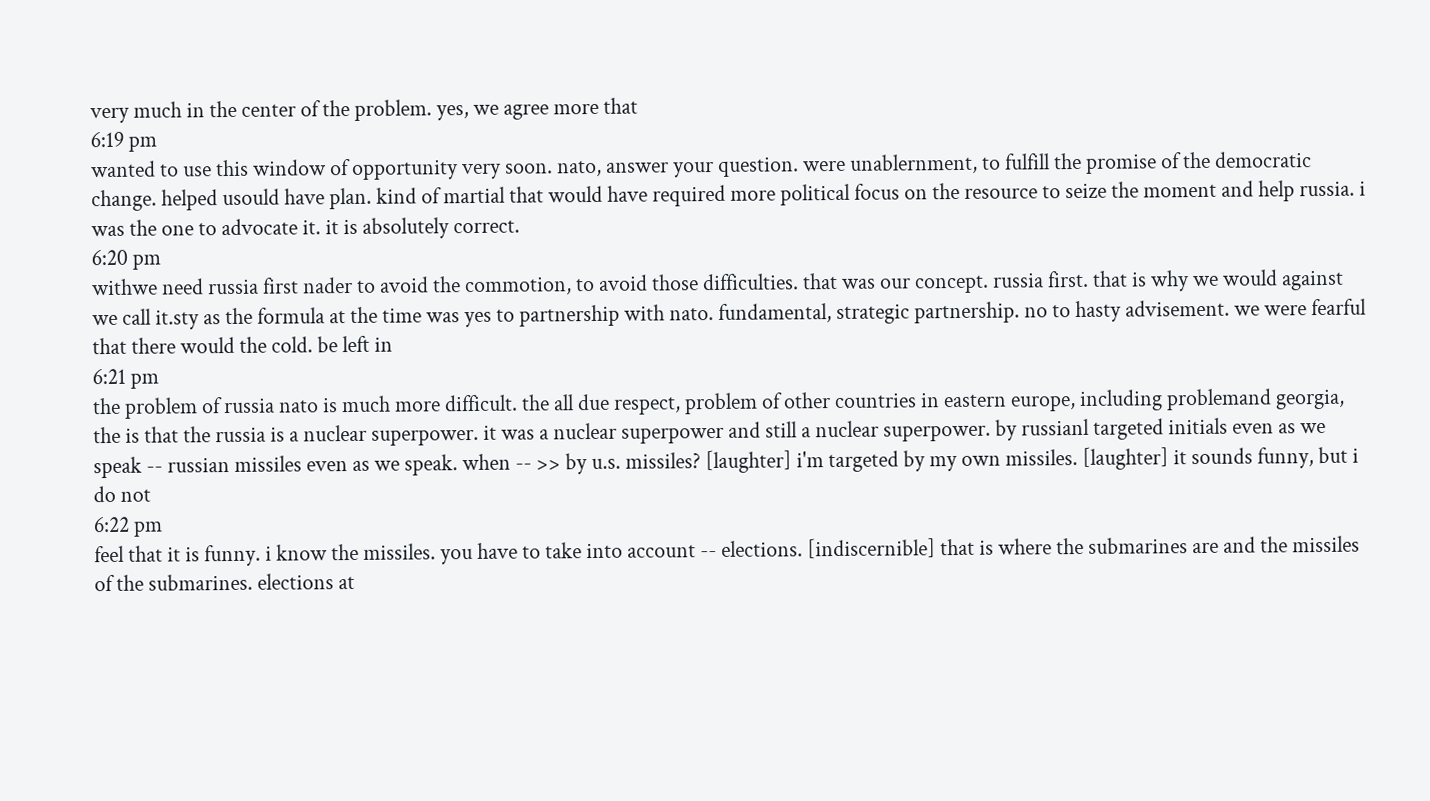very much in the center of the problem. yes, we agree more that
6:19 pm
wanted to use this window of opportunity very soon. nato, answer your question. were unablernment, to fulfill the promise of the democratic change. helped usould have plan. kind of martial that would have required more political focus on the resource to seize the moment and help russia. i was the one to advocate it. it is absolutely correct.
6:20 pm
withwe need russia first nader to avoid the commotion, to avoid those difficulties. that was our concept. russia first. that is why we would against we call it.sty as the formula at the time was yes to partnership with nato. fundamental, strategic partnership. no to hasty advisement. we were fearful that there would the cold. be left in
6:21 pm
the problem of russia nato is much more difficult. the all due respect, problem of other countries in eastern europe, including problemand georgia, the is that the russia is a nuclear superpower. it was a nuclear superpower and still a nuclear superpower. by russianl targeted initials even as we speak -- russian missiles even as we speak. when -- >> by u.s. missiles? [laughter] i'm targeted by my own missiles. [laughter] it sounds funny, but i do not
6:22 pm
feel that it is funny. i know the missiles. you have to take into account -- elections. [indiscernible] that is where the submarines are and the missiles of the submarines. elections at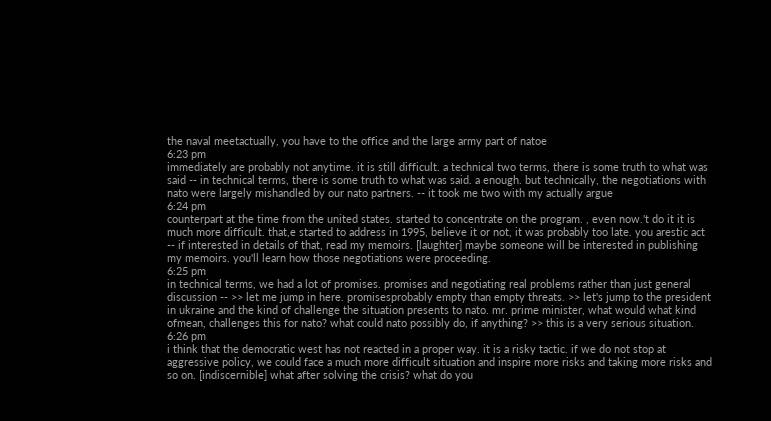the naval meetactually, you have to the office and the large army part of natoe
6:23 pm
immediately are probably not anytime. it is still difficult. a technical two terms, there is some truth to what was said -- in technical terms, there is some truth to what was said. a enough. but technically, the negotiations with nato were largely mishandled by our nato partners. -- it took me two with my actually argue
6:24 pm
counterpart at the time from the united states. started to concentrate on the program. , even now.'t do it it is much more difficult. that,e started to address in 1995, believe it or not, it was probably too late. you arestic act -- if interested in details of that, read my memoirs. [laughter] maybe someone will be interested in publishing my memoirs. you'll learn how those negotiations were proceeding.
6:25 pm
in technical terms, we had a lot of promises. promises and negotiating real problems rather than just general discussion -- >> let me jump in here. promisesprobably empty than empty threats. >> let's jump to the president in ukraine and the kind of challenge the situation presents to nato. mr. prime minister, what would what kind ofmean, challenges this for nato? what could nato possibly do, if anything? >> this is a very serious situation.
6:26 pm
i think that the democratic west has not reacted in a proper way. it is a risky tactic. if we do not stop at aggressive policy, we could face a much more difficult situation and inspire more risks and taking more risks and so on. [indiscernible] what after solving the crisis? what do you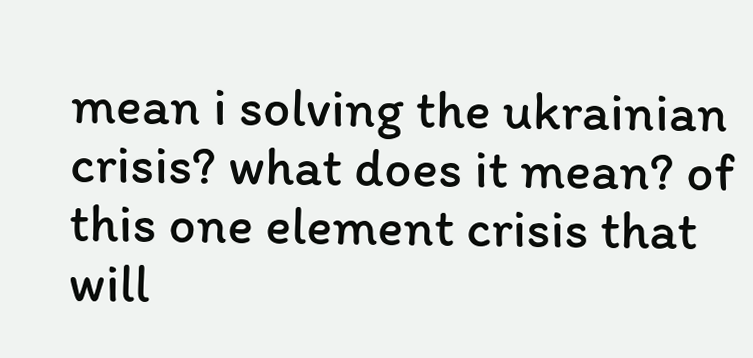mean i solving the ukrainian crisis? what does it mean? of this one element crisis that will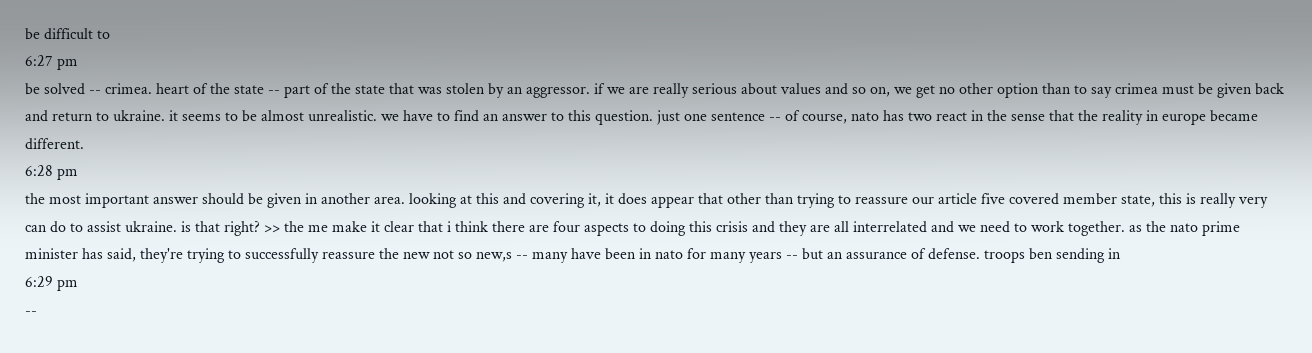be difficult to
6:27 pm
be solved -- crimea. heart of the state -- part of the state that was stolen by an aggressor. if we are really serious about values and so on, we get no other option than to say crimea must be given back and return to ukraine. it seems to be almost unrealistic. we have to find an answer to this question. just one sentence -- of course, nato has two react in the sense that the reality in europe became different.
6:28 pm
the most important answer should be given in another area. looking at this and covering it, it does appear that other than trying to reassure our article five covered member state, this is really very can do to assist ukraine. is that right? >> the me make it clear that i think there are four aspects to doing this crisis and they are all interrelated and we need to work together. as the nato prime minister has said, they're trying to successfully reassure the new not so new,s -- many have been in nato for many years -- but an assurance of defense. troops ben sending in
6:29 pm
--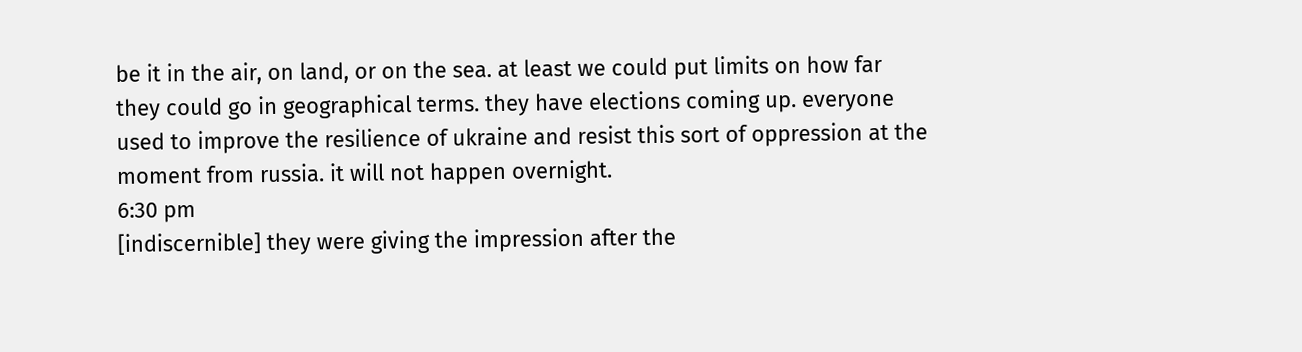be it in the air, on land, or on the sea. at least we could put limits on how far they could go in geographical terms. they have elections coming up. everyone used to improve the resilience of ukraine and resist this sort of oppression at the moment from russia. it will not happen overnight.
6:30 pm
[indiscernible] they were giving the impression after the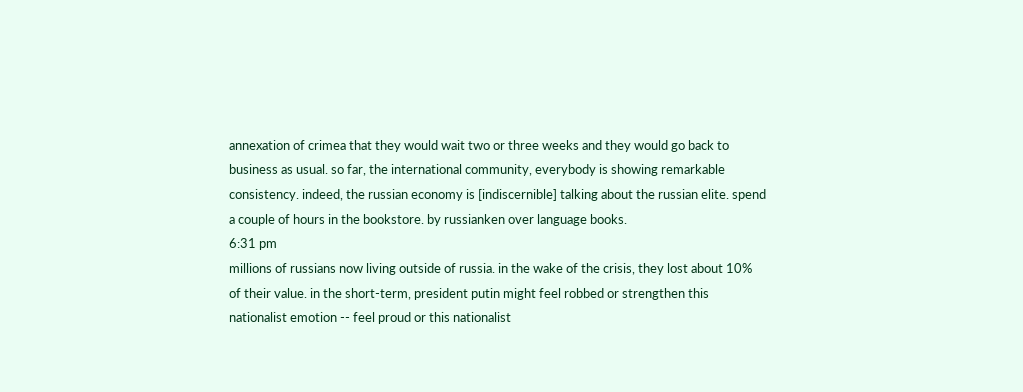annexation of crimea that they would wait two or three weeks and they would go back to business as usual. so far, the international community, everybody is showing remarkable consistency. indeed, the russian economy is [indiscernible] talking about the russian elite. spend a couple of hours in the bookstore. by russianken over language books.
6:31 pm
millions of russians now living outside of russia. in the wake of the crisis, they lost about 10% of their value. in the short-term, president putin might feel robbed or strengthen this nationalist emotion -- feel proud or this nationalist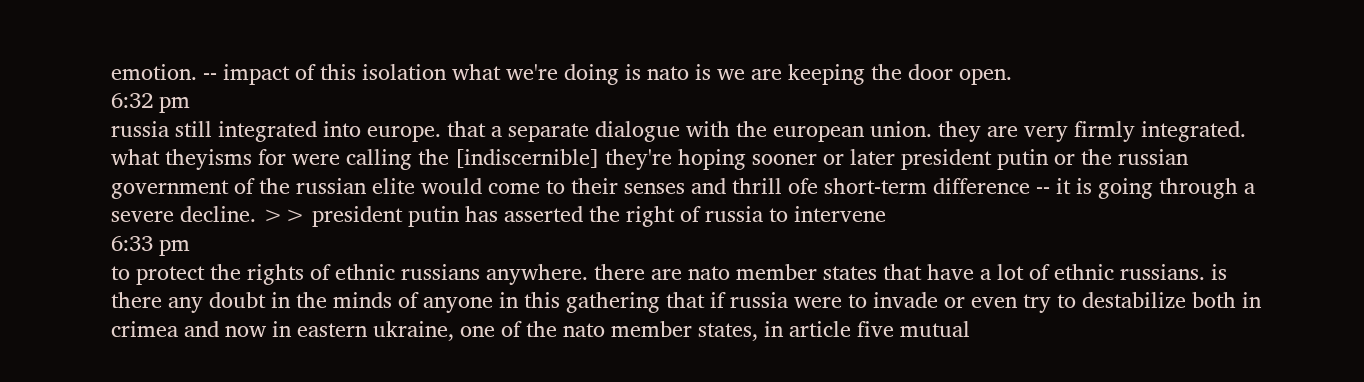emotion. -- impact of this isolation what we're doing is nato is we are keeping the door open.
6:32 pm
russia still integrated into europe. that a separate dialogue with the european union. they are very firmly integrated. what theyisms for were calling the [indiscernible] they're hoping sooner or later president putin or the russian government of the russian elite would come to their senses and thrill ofe short-term difference -- it is going through a severe decline. >> president putin has asserted the right of russia to intervene
6:33 pm
to protect the rights of ethnic russians anywhere. there are nato member states that have a lot of ethnic russians. is there any doubt in the minds of anyone in this gathering that if russia were to invade or even try to destabilize both in crimea and now in eastern ukraine, one of the nato member states, in article five mutual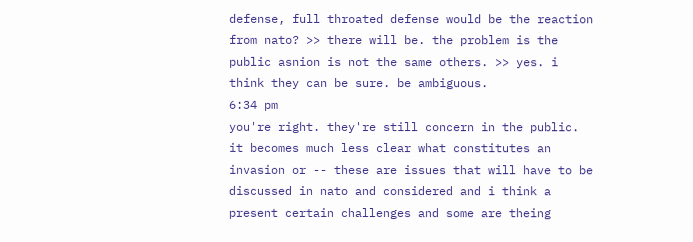defense, full throated defense would be the reaction from nato? >> there will be. the problem is the public asnion is not the same others. >> yes. i think they can be sure. be ambiguous.
6:34 pm
you're right. they're still concern in the public. it becomes much less clear what constitutes an invasion or -- these are issues that will have to be discussed in nato and considered and i think a present certain challenges and some are theing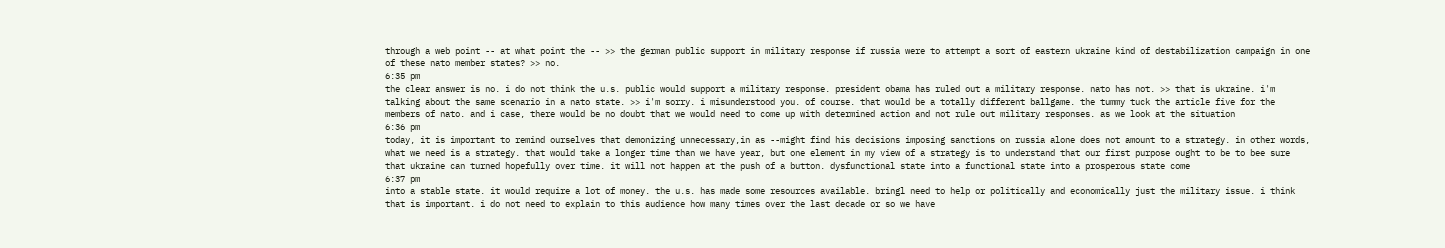through a web point -- at what point the -- >> the german public support in military response if russia were to attempt a sort of eastern ukraine kind of destabilization campaign in one of these nato member states? >> no.
6:35 pm
the clear answer is no. i do not think the u.s. public would support a military response. president obama has ruled out a military response. nato has not. >> that is ukraine. i'm talking about the same scenario in a nato state. >> i'm sorry. i misunderstood you. of course. that would be a totally different ballgame. the tummy tuck the article five for the members of nato. and i case, there would be no doubt that we would need to come up with determined action and not rule out military responses. as we look at the situation
6:36 pm
today, it is important to remind ourselves that demonizing unnecessary,in as --might find his decisions imposing sanctions on russia alone does not amount to a strategy. in other words, what we need is a strategy. that would take a longer time than we have year, but one element in my view of a strategy is to understand that our first purpose ought to be to bee sure that ukraine can turned hopefully over time. it will not happen at the push of a button. dysfunctional state into a functional state into a prosperous state come
6:37 pm
into a stable state. it would require a lot of money. the u.s. has made some resources available. bringl need to help or politically and economically just the military issue. i think that is important. i do not need to explain to this audience how many times over the last decade or so we have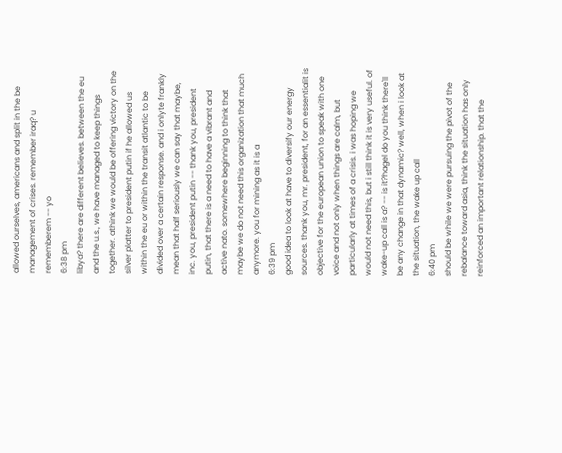allowed ourselves, americans and split in the be management of crises. remember iraq? u rememberem -- yo
6:38 pm
libya? there are different believes. between the eu and the u.s., we have managed to keep things together. athink we would be offering victory on the silver platter to president putin if he allowed us within the eu or within the transit atlantic to be divided over a certain response. and i onlyte frankly mean that half seriously we can say that maybe, inc. you, president putin -- thank you, president putin, that there is a need to have a vibrant and active nato. somewhere beginning to think that maybe we do not need this organization that much anymore. you for mining as it is a
6:39 pm
good idea to look at have to diversify our energy sources. thank you, mr. president, for an essentialit is objective for the european union to speak with one voice and not only when things are calm, but particularly at times of a crisis. i was hoping we would not need this, but i still think it is very useful. of wake-up call is a? -- is it?hagel do you think there'll be any change in that dynamic? well, when i look at the situation, the wake up call
6:40 pm
should be while we were pursuing the pivot of the rebalance toward asia, think the situation has only reinforced an important relationship. that the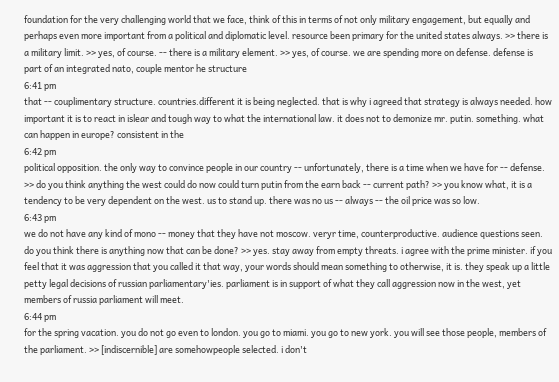foundation for the very challenging world that we face, think of this in terms of not only military engagement, but equally and perhaps even more important from a political and diplomatic level. resource been primary for the united states always. >> there is a military limit. >> yes, of course. -- there is a military element. >> yes, of course. we are spending more on defense. defense is part of an integrated nato, couple mentor he structure
6:41 pm
that -- couplimentary structure. countries.different it is being neglected. that is why i agreed that strategy is always needed. how important it is to react in islear and tough way to what the international law. it does not to demonize mr. putin. something. what can happen in europe? consistent in the
6:42 pm
political opposition. the only way to convince people in our country -- unfortunately, there is a time when we have for -- defense. >> do you think anything the west could do now could turn putin from the earn back -- current path? >> you know what, it is a tendency to be very dependent on the west. us to stand up. there was no us -- always -- the oil price was so low.
6:43 pm
we do not have any kind of mono -- money that they have not moscow. veryr time, counterproductive. audience questions seen. do you think there is anything now that can be done? >> yes. stay away from empty threats. i agree with the prime minister. if you feel that it was aggression that you called it that way, your words should mean something to otherwise, it is. they speak up a little petty legal decisions of russian parliamentary'ies. parliament is in support of what they call aggression now in the west, yet members of russia parliament will meet.
6:44 pm
for the spring vacation. you do not go even to london. you go to miami. you go to new york. you will see those people, members of the parliament. >> [indiscernible] are somehowpeople selected. i don't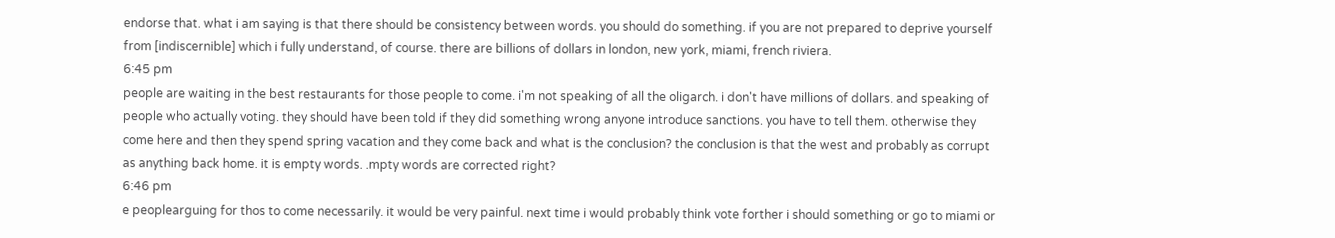endorse that. what i am saying is that there should be consistency between words. you should do something. if you are not prepared to deprive yourself from [indiscernible] which i fully understand, of course. there are billions of dollars in london, new york, miami, french riviera.
6:45 pm
people are waiting in the best restaurants for those people to come. i'm not speaking of all the oligarch. i don't have millions of dollars. and speaking of people who actually voting. they should have been told if they did something wrong anyone introduce sanctions. you have to tell them. otherwise they come here and then they spend spring vacation and they come back and what is the conclusion? the conclusion is that the west and probably as corrupt as anything back home. it is empty words. .mpty words are corrected right?
6:46 pm
e peoplearguing for thos to come necessarily. it would be very painful. next time i would probably think vote forther i should something or go to miami or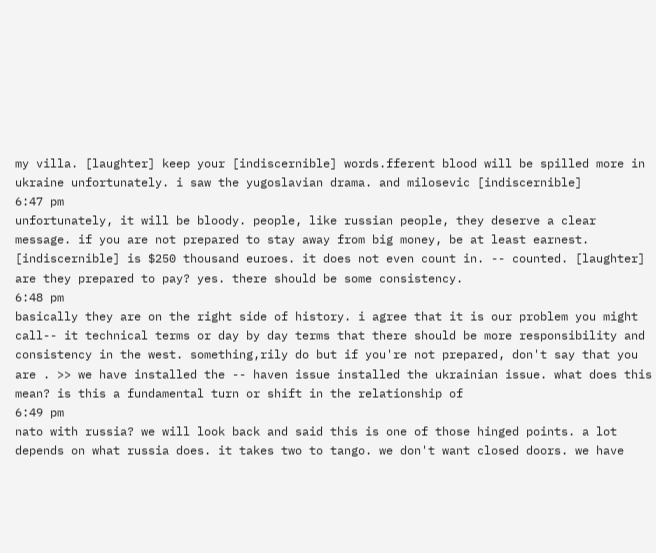my villa. [laughter] keep your [indiscernible] words.fferent blood will be spilled more in ukraine unfortunately. i saw the yugoslavian drama. and milosevic [indiscernible]
6:47 pm
unfortunately, it will be bloody. people, like russian people, they deserve a clear message. if you are not prepared to stay away from big money, be at least earnest. [indiscernible] is $250 thousand euroes. it does not even count in. -- counted. [laughter] are they prepared to pay? yes. there should be some consistency.
6:48 pm
basically they are on the right side of history. i agree that it is our problem you might call-- it technical terms or day by day terms that there should be more responsibility and consistency in the west. something,rily do but if you're not prepared, don't say that you are . >> we have installed the -- haven issue installed the ukrainian issue. what does this mean? is this a fundamental turn or shift in the relationship of
6:49 pm
nato with russia? we will look back and said this is one of those hinged points. a lot depends on what russia does. it takes two to tango. we don't want closed doors. we have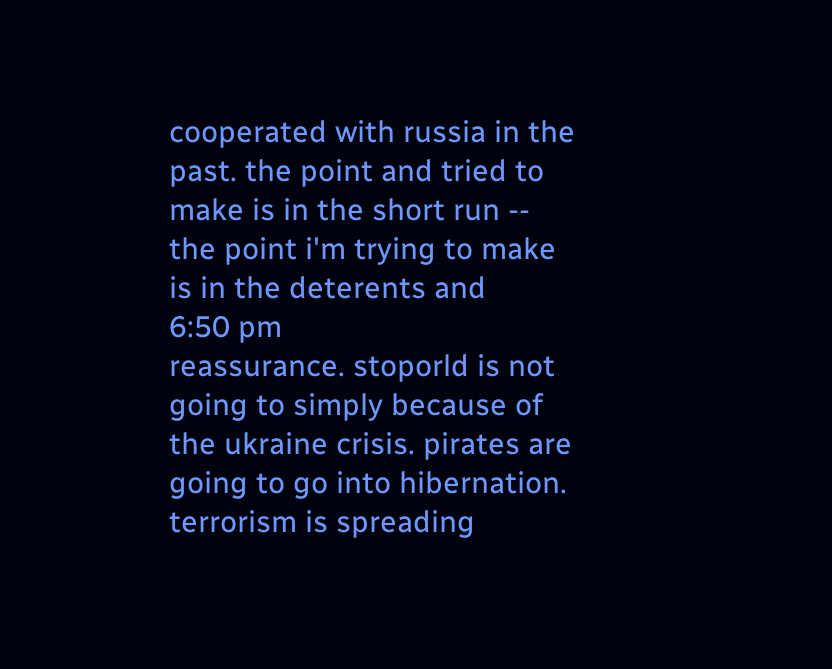cooperated with russia in the past. the point and tried to make is in the short run -- the point i'm trying to make is in the deterents and
6:50 pm
reassurance. stoporld is not going to simply because of the ukraine crisis. pirates are going to go into hibernation. terrorism is spreading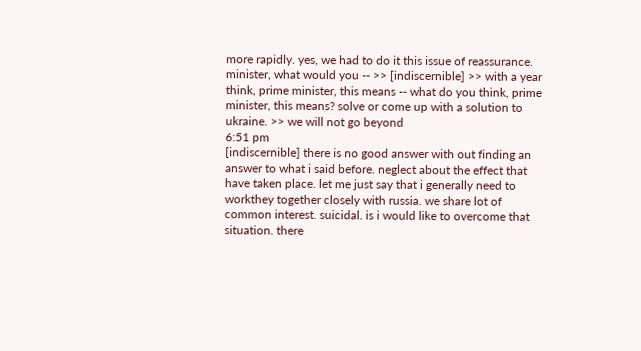more rapidly. yes, we had to do it this issue of reassurance. minister, what would you -- >> [indiscernible] >> with a year think, prime minister, this means -- what do you think, prime minister, this means? solve or come up with a solution to ukraine. >> we will not go beyond
6:51 pm
[indiscernible] there is no good answer with out finding an answer to what i said before. neglect about the effect that have taken place. let me just say that i generally need to workthey together closely with russia. we share lot of common interest. suicidal. is i would like to overcome that situation. there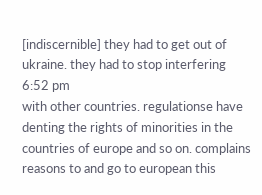[indiscernible] they had to get out of ukraine. they had to stop interfering
6:52 pm
with other countries. regulationse have denting the rights of minorities in the countries of europe and so on. complains reasons to and go to european this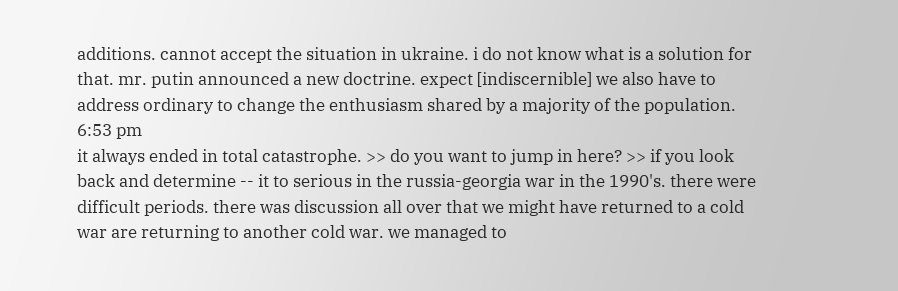additions. cannot accept the situation in ukraine. i do not know what is a solution for that. mr. putin announced a new doctrine. expect [indiscernible] we also have to address ordinary to change the enthusiasm shared by a majority of the population.
6:53 pm
it always ended in total catastrophe. >> do you want to jump in here? >> if you look back and determine -- it to serious in the russia-georgia war in the 1990's. there were difficult periods. there was discussion all over that we might have returned to a cold war are returning to another cold war. we managed to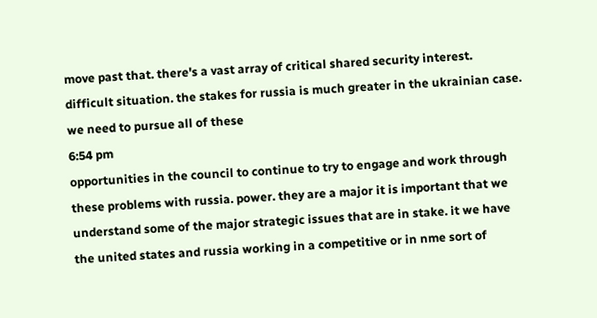move past that. there's a vast array of critical shared security interest. difficult situation. the stakes for russia is much greater in the ukrainian case. we need to pursue all of these
6:54 pm
opportunities in the council to continue to try to engage and work through these problems with russia. power. they are a major it is important that we understand some of the major strategic issues that are in stake. it we have the united states and russia working in a competitive or in nme sort of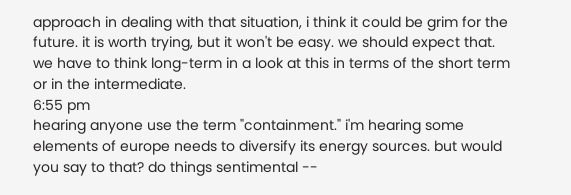approach in dealing with that situation, i think it could be grim for the future. it is worth trying, but it won't be easy. we should expect that. we have to think long-term in a look at this in terms of the short term or in the intermediate.
6:55 pm
hearing anyone use the term "containment." i'm hearing some elements of europe needs to diversify its energy sources. but would you say to that? do things sentimental --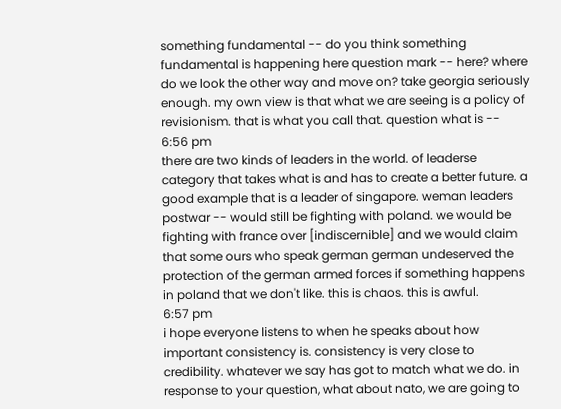something fundamental -- do you think something fundamental is happening here question mark -- here? where do we look the other way and move on? take georgia seriously enough. my own view is that what we are seeing is a policy of revisionism. that is what you call that. question what is --
6:56 pm
there are two kinds of leaders in the world. of leaderse category that takes what is and has to create a better future. a good example that is a leader of singapore. weman leaders postwar -- would still be fighting with poland. we would be fighting with france over [indiscernible] and we would claim that some ours who speak german german undeserved the protection of the german armed forces if something happens in poland that we don't like. this is chaos. this is awful.
6:57 pm
i hope everyone listens to when he speaks about how important consistency is. consistency is very close to credibility. whatever we say has got to match what we do. in response to your question, what about nato, we are going to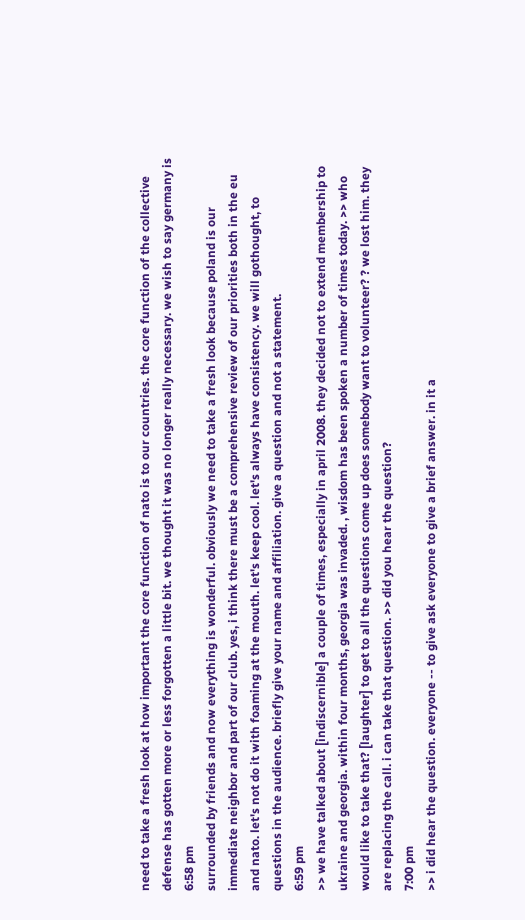need to take a fresh look at how important the core function of nato is to our countries. the core function of the collective defense has gotten more or less forgotten a little bit. we thought it was no longer really necessary. we wish to say germany is
6:58 pm
surrounded by friends and now everything is wonderful. obviously we need to take a fresh look because poland is our immediate neighbor and part of our club. yes, i think there must be a comprehensive review of our priorities both in the eu and nato. let's not do it with foaming at the mouth. let's keep cool. let's always have consistency. we will gothought, to questions in the audience. briefly give your name and affiliation. give a question and not a statement.
6:59 pm
>> we have talked about [indiscernible] a couple of times, especially in april 2008. they decided not to extend membership to ukraine and georgia. within four months, georgia was invaded. , wisdom has been spoken a number of times today. >> who would like to take that? [laughter] to get to all the questions come up does somebody want to volunteer? ? we lost him. they are replacing the call. i can take that question. >> did you hear the question?
7:00 pm
>> i did hear the question. everyone -- to give ask everyone to give a brief answer. in it a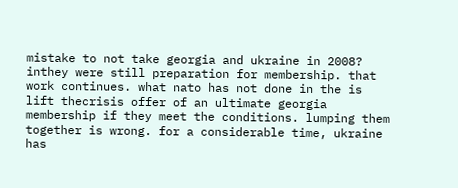mistake to not take georgia and ukraine in 2008? inthey were still preparation for membership. that work continues. what nato has not done in the is lift thecrisis offer of an ultimate georgia membership if they meet the conditions. lumping them together is wrong. for a considerable time, ukraine has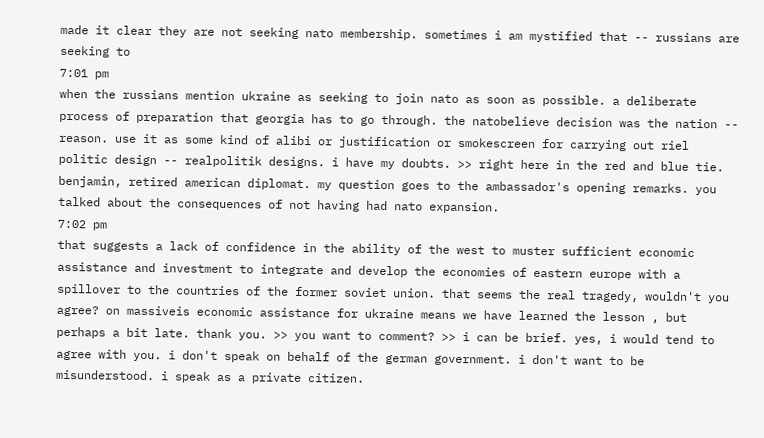made it clear they are not seeking nato membership. sometimes i am mystified that -- russians are seeking to
7:01 pm
when the russians mention ukraine as seeking to join nato as soon as possible. a deliberate process of preparation that georgia has to go through. the natobelieve decision was the nation -- reason. use it as some kind of alibi or justification or smokescreen for carrying out riel politic design -- realpolitik designs. i have my doubts. >> right here in the red and blue tie. benjamin, retired american diplomat. my question goes to the ambassador's opening remarks. you talked about the consequences of not having had nato expansion.
7:02 pm
that suggests a lack of confidence in the ability of the west to muster sufficient economic assistance and investment to integrate and develop the economies of eastern europe with a spillover to the countries of the former soviet union. that seems the real tragedy, wouldn't you agree? on massiveis economic assistance for ukraine means we have learned the lesson , but perhaps a bit late. thank you. >> you want to comment? >> i can be brief. yes, i would tend to agree with you. i don't speak on behalf of the german government. i don't want to be misunderstood. i speak as a private citizen.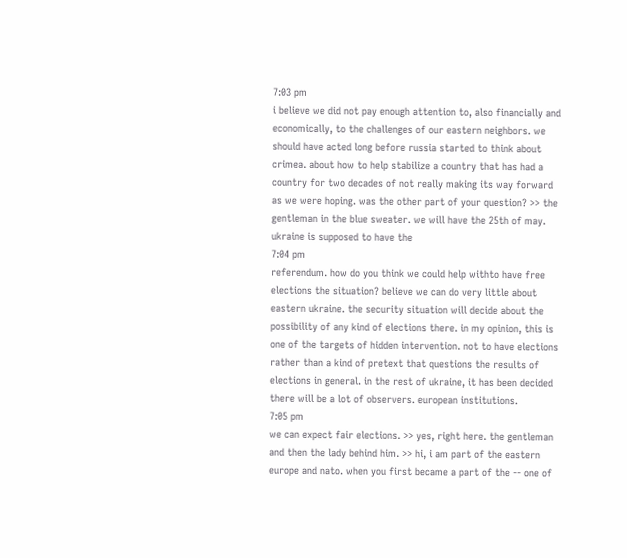7:03 pm
i believe we did not pay enough attention to, also financially and economically, to the challenges of our eastern neighbors. we should have acted long before russia started to think about crimea. about how to help stabilize a country that has had a country for two decades of not really making its way forward as we were hoping. was the other part of your question? >> the gentleman in the blue sweater. we will have the 25th of may. ukraine is supposed to have the
7:04 pm
referendum. how do you think we could help withto have free elections the situation? believe we can do very little about eastern ukraine. the security situation will decide about the possibility of any kind of elections there. in my opinion, this is one of the targets of hidden intervention. not to have elections rather than a kind of pretext that questions the results of elections in general. in the rest of ukraine, it has been decided there will be a lot of observers. european institutions.
7:05 pm
we can expect fair elections. >> yes, right here. the gentleman and then the lady behind him. >> hi, i am part of the eastern europe and nato. when you first became a part of the -- one of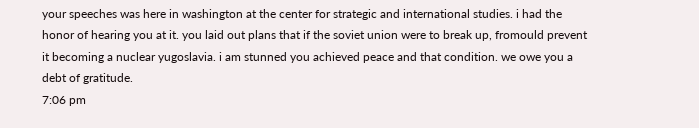your speeches was here in washington at the center for strategic and international studies. i had the honor of hearing you at it. you laid out plans that if the soviet union were to break up, fromould prevent it becoming a nuclear yugoslavia. i am stunned you achieved peace and that condition. we owe you a debt of gratitude.
7:06 pm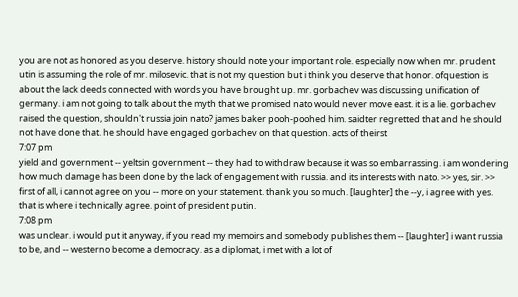you are not as honored as you deserve. history should note your important role. especially now when mr. prudent utin is assuming the role of mr. milosevic. that is not my question but i think you deserve that honor. ofquestion is about the lack deeds connected with words you have brought up. mr. gorbachev was discussing unification of germany. i am not going to talk about the myth that we promised nato would never move east. it is a lie. gorbachev raised the question, shouldn't russia join nato? james baker pooh-poohed him. saidter regretted that and he should not have done that. he should have engaged gorbachev on that question. acts of theirst
7:07 pm
yield and government -- yeltsin government -- they had to withdraw because it was so embarrassing. i am wondering how much damage has been done by the lack of engagement with russia. and its interests with nato. >> yes, sir. >> first of all, i cannot agree on you -- more on your statement. thank you so much. [laughter] the --y, i agree with yes. that is where i technically agree. point of president putin.
7:08 pm
was unclear. i would put it anyway, if you read my memoirs and somebody publishes them -- [laughter] i want russia to be, and -- westerno become a democracy. as a diplomat, i met with a lot of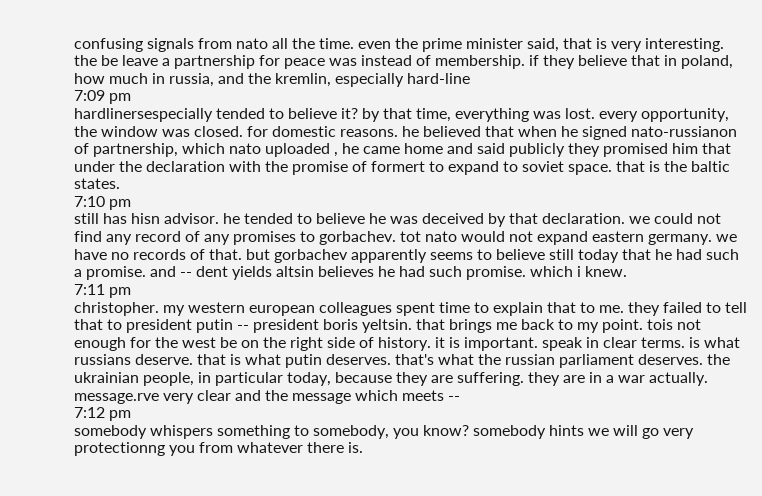confusing signals from nato all the time. even the prime minister said, that is very interesting. the be leave a partnership for peace was instead of membership. if they believe that in poland, how much in russia, and the kremlin, especially hard-line
7:09 pm
hardlinersespecially tended to believe it? by that time, everything was lost. every opportunity, the window was closed. for domestic reasons. he believed that when he signed nato-russianon of partnership, which nato uploaded , he came home and said publicly they promised him that under the declaration with the promise of formert to expand to soviet space. that is the baltic states.
7:10 pm
still has hisn advisor. he tended to believe he was deceived by that declaration. we could not find any record of any promises to gorbachev. tot nato would not expand eastern germany. we have no records of that. but gorbachev apparently seems to believe still today that he had such a promise. and -- dent yields altsin believes he had such promise. which i knew.
7:11 pm
christopher. my western european colleagues spent time to explain that to me. they failed to tell that to president putin -- president boris yeltsin. that brings me back to my point. tois not enough for the west be on the right side of history. it is important. speak in clear terms. is what russians deserve. that is what putin deserves. that's what the russian parliament deserves. the ukrainian people, in particular today, because they are suffering. they are in a war actually. message.rve very clear and the message which meets --
7:12 pm
somebody whispers something to somebody, you know? somebody hints we will go very protectionng you from whatever there is.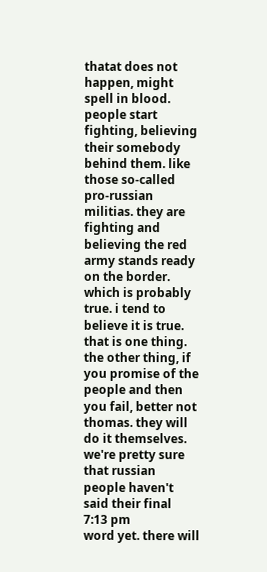thatat does not happen, might spell in blood. people start fighting, believing their somebody behind them. like those so-called pro-russian militias. they are fighting and believing the red army stands ready on the border. which is probably true. i tend to believe it is true. that is one thing. the other thing, if you promise of the people and then you fail, better not thomas. they will do it themselves. we're pretty sure that russian people haven't said their final
7:13 pm
word yet. there will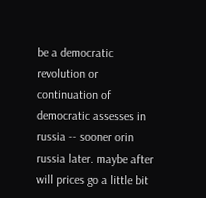be a democratic revolution or continuation of democratic assesses in russia -- sooner orin russia later. maybe after will prices go a little bit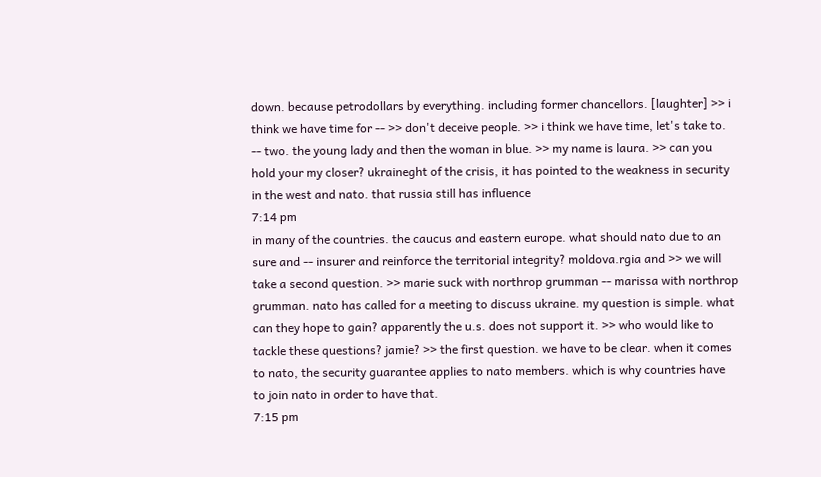down. because petrodollars by everything. including former chancellors. [laughter] >> i think we have time for -- >> don't deceive people. >> i think we have time, let's take to. -- two. the young lady and then the woman in blue. >> my name is laura. >> can you hold your my closer? ukraineght of the crisis, it has pointed to the weakness in security in the west and nato. that russia still has influence
7:14 pm
in many of the countries. the caucus and eastern europe. what should nato due to an sure and -- insurer and reinforce the territorial integrity? moldova.rgia and >> we will take a second question. >> marie suck with northrop grumman -- marissa with northrop grumman. nato has called for a meeting to discuss ukraine. my question is simple. what can they hope to gain? apparently the u.s. does not support it. >> who would like to tackle these questions? jamie? >> the first question. we have to be clear. when it comes to nato, the security guarantee applies to nato members. which is why countries have to join nato in order to have that.
7:15 pm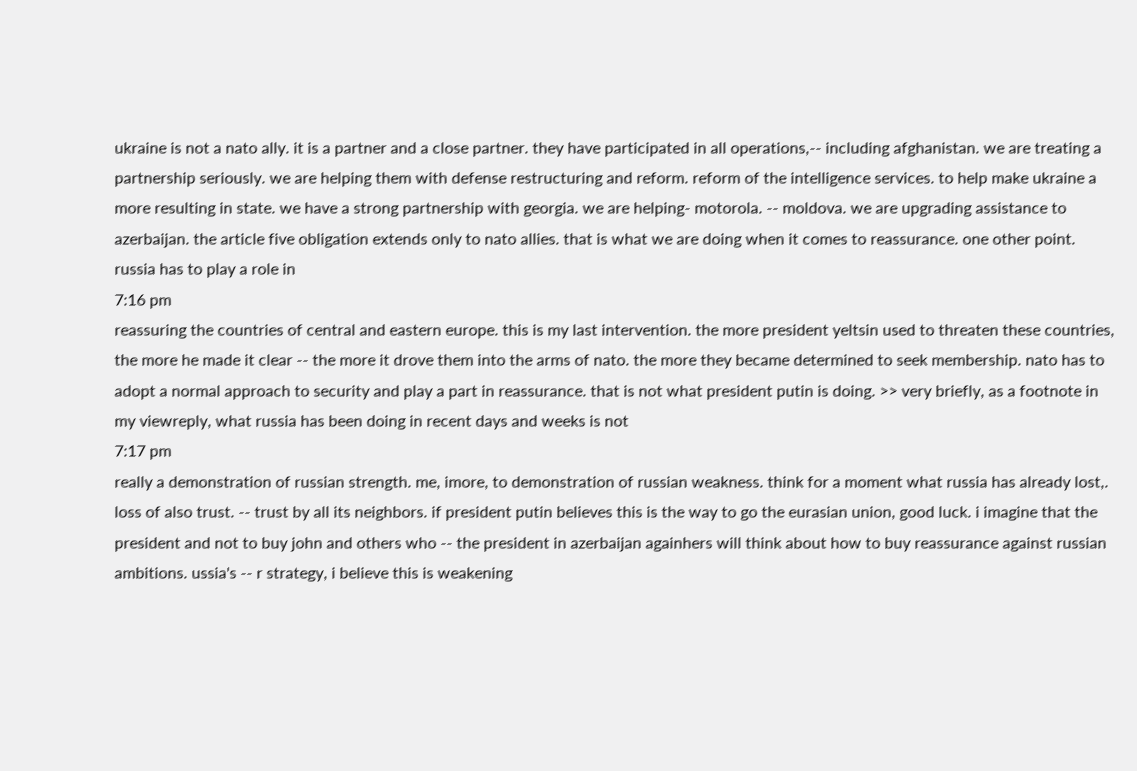ukraine is not a nato ally. it is a partner and a close partner. they have participated in all operations,-- including afghanistan. we are treating a partnership seriously. we are helping them with defense restructuring and reform. reform of the intelligence services. to help make ukraine a more resulting in state. we have a strong partnership with georgia. we are helping- motorola. -- moldova. we are upgrading assistance to azerbaijan. the article five obligation extends only to nato allies. that is what we are doing when it comes to reassurance. one other point. russia has to play a role in
7:16 pm
reassuring the countries of central and eastern europe. this is my last intervention. the more president yeltsin used to threaten these countries, the more he made it clear -- the more it drove them into the arms of nato. the more they became determined to seek membership. nato has to adopt a normal approach to security and play a part in reassurance. that is not what president putin is doing. >> very briefly, as a footnote in my viewreply, what russia has been doing in recent days and weeks is not
7:17 pm
really a demonstration of russian strength. me, imore, to demonstration of russian weakness. think for a moment what russia has already lost,. loss of also trust. -- trust by all its neighbors. if president putin believes this is the way to go the eurasian union, good luck. i imagine that the president and not to buy john and others who -- the president in azerbaijan againhers will think about how to buy reassurance against russian ambitions. ussia's -- r strategy, i believe this is weakening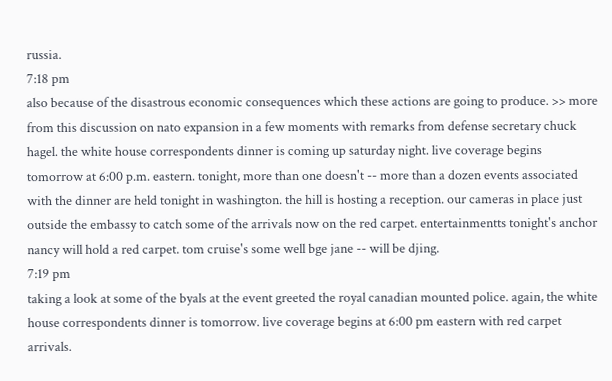russia.
7:18 pm
also because of the disastrous economic consequences which these actions are going to produce. >> more from this discussion on nato expansion in a few moments with remarks from defense secretary chuck hagel. the white house correspondents dinner is coming up saturday night. live coverage begins tomorrow at 6:00 p.m. eastern. tonight, more than one doesn't -- more than a dozen events associated with the dinner are held tonight in washington. the hill is hosting a reception. our cameras in place just outside the embassy to catch some of the arrivals now on the red carpet. entertainmentts tonight's anchor nancy will hold a red carpet. tom cruise's some well bge jane -- will be djing.
7:19 pm
taking a look at some of the byals at the event greeted the royal canadian mounted police. again, the white house correspondents dinner is tomorrow. live coverage begins at 6:00 pm eastern with red carpet arrivals.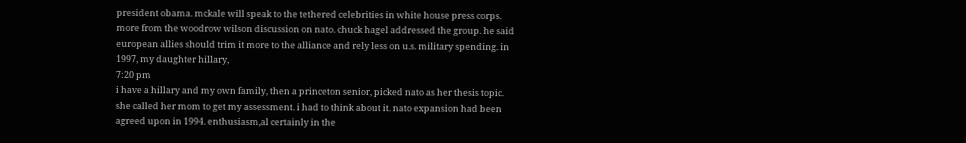president obama. mckale will speak to the tethered celebrities in white house press corps. more from the woodrow wilson discussion on nato. chuck hagel addressed the group. he said european allies should trim it more to the alliance and rely less on u.s. military spending. in 1997, my daughter hillary,
7:20 pm
i have a hillary and my own family, then a princeton senior, picked nato as her thesis topic. she called her mom to get my assessment. i had to think about it. nato expansion had been agreed upon in 1994. enthusiasm,al certainly in the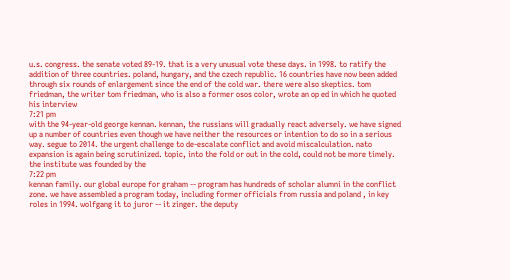u.s. congress. the senate voted 89-19. that is a very unusual vote these days. in 1998. to ratify the addition of three countries. poland, hungary, and the czech republic. 16 countries have now been added through six rounds of enlargement since the end of the cold war. there were also skeptics. tom friedman, the writer tom friedman, who is also a former osos color, wrote an op ed in which he quoted his interview
7:21 pm
with the 94-year-old george kennan. kennan, the russians will gradually react adversely. we have signed up a number of countries even though we have neither the resources or intention to do so in a serious way. segue to 2014. the urgent challenge to de-escalate conflict and avoid miscalculation. nato expansion is again being scrutinized. topic, into the fold or out in the cold, could not be more timely. the institute was founded by the
7:22 pm
kennan family. our global europe for graham -- program has hundreds of scholar alumni in the conflict zone. we have assembled a program today, including former officials from russia and poland , in key roles in 1994. wolfgang it to juror -- it zinger. the deputy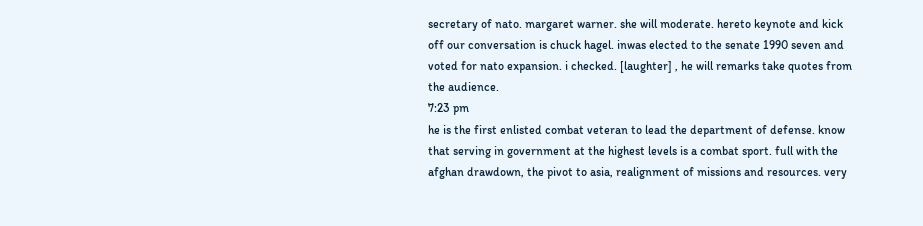secretary of nato. margaret warner. she will moderate. hereto keynote and kick off our conversation is chuck hagel. inwas elected to the senate 1990 seven and voted for nato expansion. i checked. [laughter] , he will remarks take quotes from the audience.
7:23 pm
he is the first enlisted combat veteran to lead the department of defense. know that serving in government at the highest levels is a combat sport. full with the afghan drawdown, the pivot to asia, realignment of missions and resources. very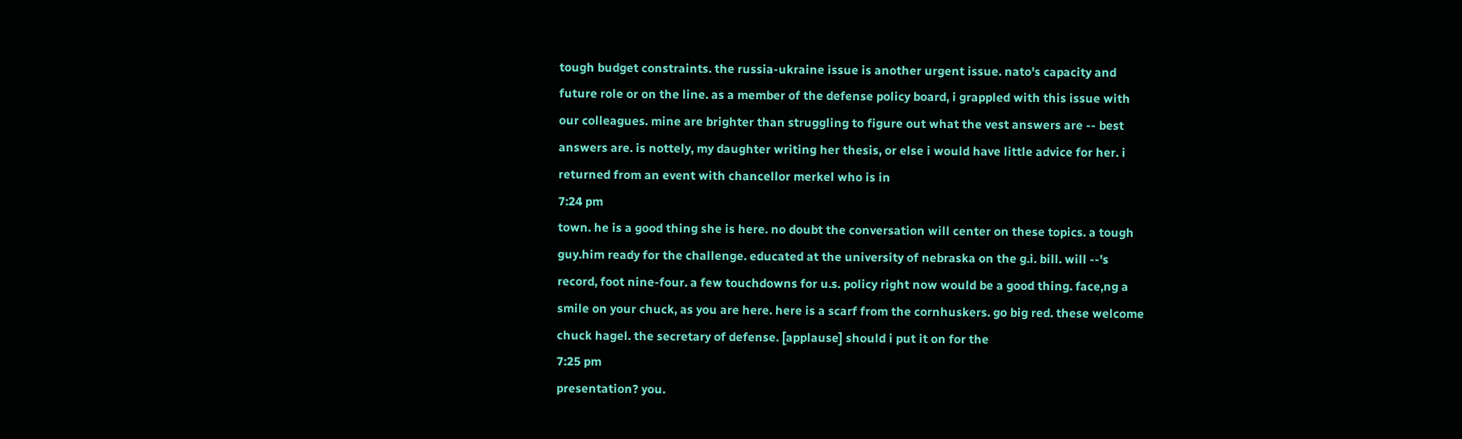tough budget constraints. the russia-ukraine issue is another urgent issue. nato's capacity and future role or on the line. as a member of the defense policy board, i grappled with this issue with our colleagues. mine are brighter than struggling to figure out what the vest answers are -- best answers are. is nottely, my daughter writing her thesis, or else i would have little advice for her. i returned from an event with chancellor merkel who is in
7:24 pm
town. he is a good thing she is here. no doubt the conversation will center on these topics. a tough guy.him ready for the challenge. educated at the university of nebraska on the g.i. bill. will --'s record, foot nine-four. a few touchdowns for u.s. policy right now would be a good thing. face,ng a smile on your chuck, as you are here. here is a scarf from the cornhuskers. go big red. these welcome chuck hagel. the secretary of defense. [applause] should i put it on for the
7:25 pm
presentation? you.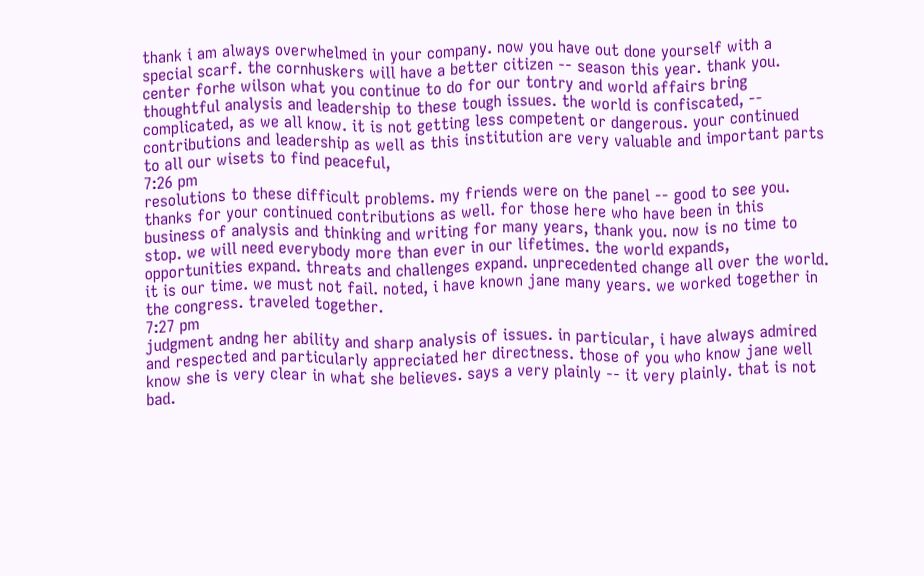thank i am always overwhelmed in your company. now you have out done yourself with a special scarf. the cornhuskers will have a better citizen -- season this year. thank you. center forhe wilson what you continue to do for our tontry and world affairs bring thoughtful analysis and leadership to these tough issues. the world is confiscated, -- complicated, as we all know. it is not getting less competent or dangerous. your continued contributions and leadership as well as this institution are very valuable and important parts to all our wisets to find peaceful,
7:26 pm
resolutions to these difficult problems. my friends were on the panel -- good to see you. thanks for your continued contributions as well. for those here who have been in this business of analysis and thinking and writing for many years, thank you. now is no time to stop. we will need everybody more than ever in our lifetimes. the world expands, opportunities expand. threats and challenges expand. unprecedented change all over the world. it is our time. we must not fail. noted, i have known jane many years. we worked together in the congress. traveled together.
7:27 pm
judgment andng her ability and sharp analysis of issues. in particular, i have always admired and respected and particularly appreciated her directness. those of you who know jane well know she is very clear in what she believes. says a very plainly -- it very plainly. that is not bad.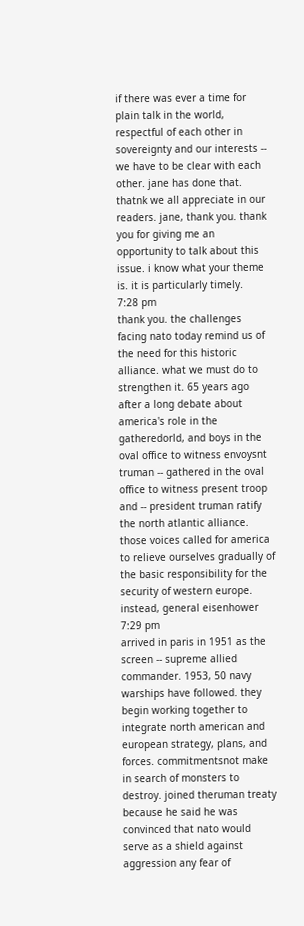if there was ever a time for plain talk in the world, respectful of each other in sovereignty and our interests -- we have to be clear with each other. jane has done that. thatnk we all appreciate in our readers. jane, thank you. thank you for giving me an opportunity to talk about this issue. i know what your theme is. it is particularly timely.
7:28 pm
thank you. the challenges facing nato today remind us of the need for this historic alliance. what we must do to strengthen it. 65 years ago after a long debate about america's role in the gatheredorld, and boys in the oval office to witness envoysnt truman -- gathered in the oval office to witness present troop and -- president truman ratify the north atlantic alliance. those voices called for america to relieve ourselves gradually of the basic responsibility for the security of western europe. instead, general eisenhower
7:29 pm
arrived in paris in 1951 as the screen -- supreme allied commander. 1953, 50 navy warships have followed. they begin working together to integrate north american and european strategy, plans, and forces. commitmentsnot make in search of monsters to destroy. joined theruman treaty because he said he was convinced that nato would serve as a shield against aggression any fear of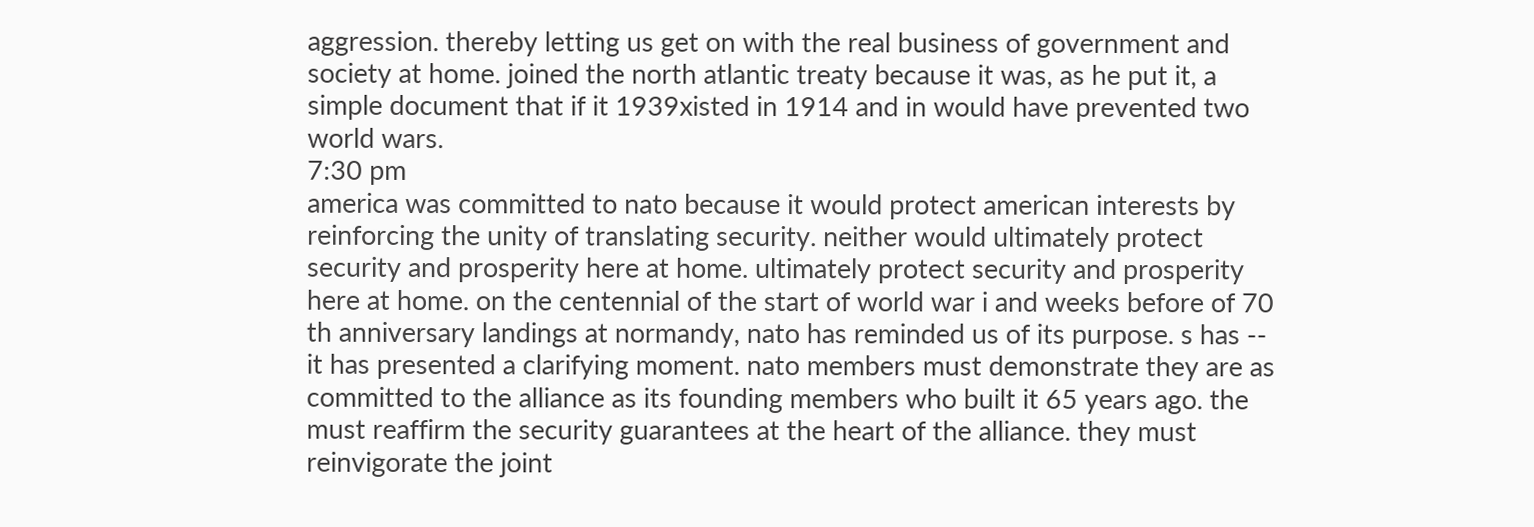aggression. thereby letting us get on with the real business of government and society at home. joined the north atlantic treaty because it was, as he put it, a simple document that if it 1939xisted in 1914 and in would have prevented two world wars.
7:30 pm
america was committed to nato because it would protect american interests by reinforcing the unity of translating security. neither would ultimately protect security and prosperity here at home. ultimately protect security and prosperity here at home. on the centennial of the start of world war i and weeks before of 70 th anniversary landings at normandy, nato has reminded us of its purpose. s has -- it has presented a clarifying moment. nato members must demonstrate they are as committed to the alliance as its founding members who built it 65 years ago. the must reaffirm the security guarantees at the heart of the alliance. they must reinvigorate the joint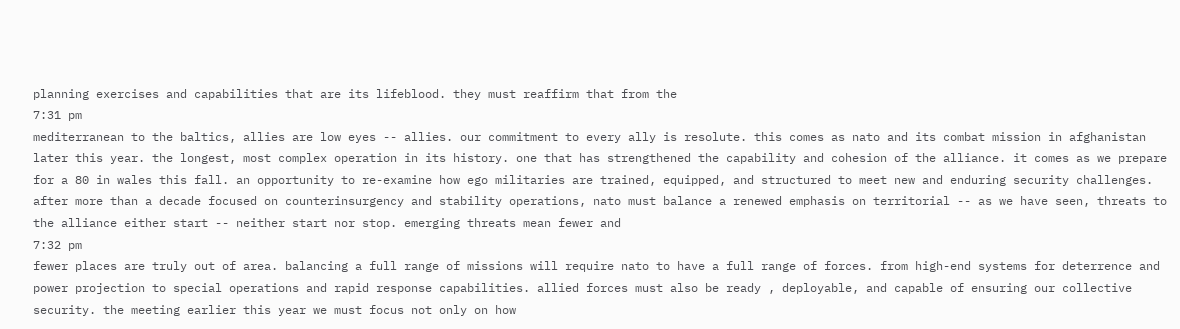planning exercises and capabilities that are its lifeblood. they must reaffirm that from the
7:31 pm
mediterranean to the baltics, allies are low eyes -- allies. our commitment to every ally is resolute. this comes as nato and its combat mission in afghanistan later this year. the longest, most complex operation in its history. one that has strengthened the capability and cohesion of the alliance. it comes as we prepare for a 80 in wales this fall. an opportunity to re-examine how ego militaries are trained, equipped, and structured to meet new and enduring security challenges. after more than a decade focused on counterinsurgency and stability operations, nato must balance a renewed emphasis on territorial -- as we have seen, threats to the alliance either start -- neither start nor stop. emerging threats mean fewer and
7:32 pm
fewer places are truly out of area. balancing a full range of missions will require nato to have a full range of forces. from high-end systems for deterrence and power projection to special operations and rapid response capabilities. allied forces must also be ready , deployable, and capable of ensuring our collective security. the meeting earlier this year we must focus not only on how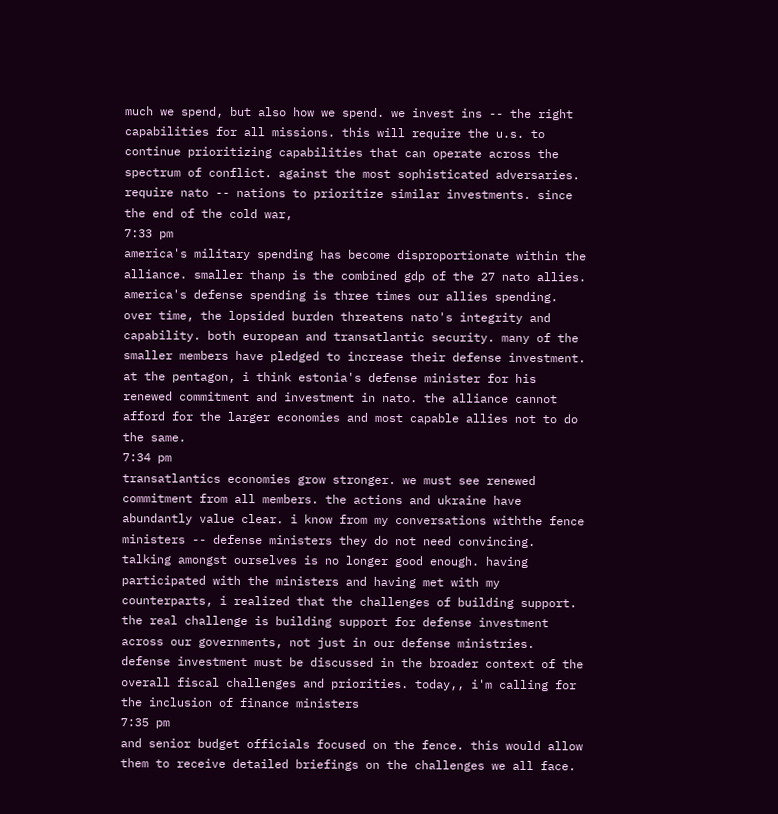much we spend, but also how we spend. we invest ins -- the right capabilities for all missions. this will require the u.s. to continue prioritizing capabilities that can operate across the spectrum of conflict. against the most sophisticated adversaries. require nato -- nations to prioritize similar investments. since the end of the cold war,
7:33 pm
america's military spending has become disproportionate within the alliance. smaller thanp is the combined gdp of the 27 nato allies. america's defense spending is three times our allies spending. over time, the lopsided burden threatens nato's integrity and capability. both european and transatlantic security. many of the smaller members have pledged to increase their defense investment. at the pentagon, i think estonia's defense minister for his renewed commitment and investment in nato. the alliance cannot afford for the larger economies and most capable allies not to do the same.
7:34 pm
transatlantics economies grow stronger. we must see renewed commitment from all members. the actions and ukraine have abundantly value clear. i know from my conversations withthe fence ministers -- defense ministers they do not need convincing. talking amongst ourselves is no longer good enough. having participated with the ministers and having met with my counterparts, i realized that the challenges of building support. the real challenge is building support for defense investment across our governments, not just in our defense ministries. defense investment must be discussed in the broader context of the overall fiscal challenges and priorities. today,, i'm calling for the inclusion of finance ministers
7:35 pm
and senior budget officials focused on the fence. this would allow them to receive detailed briefings on the challenges we all face.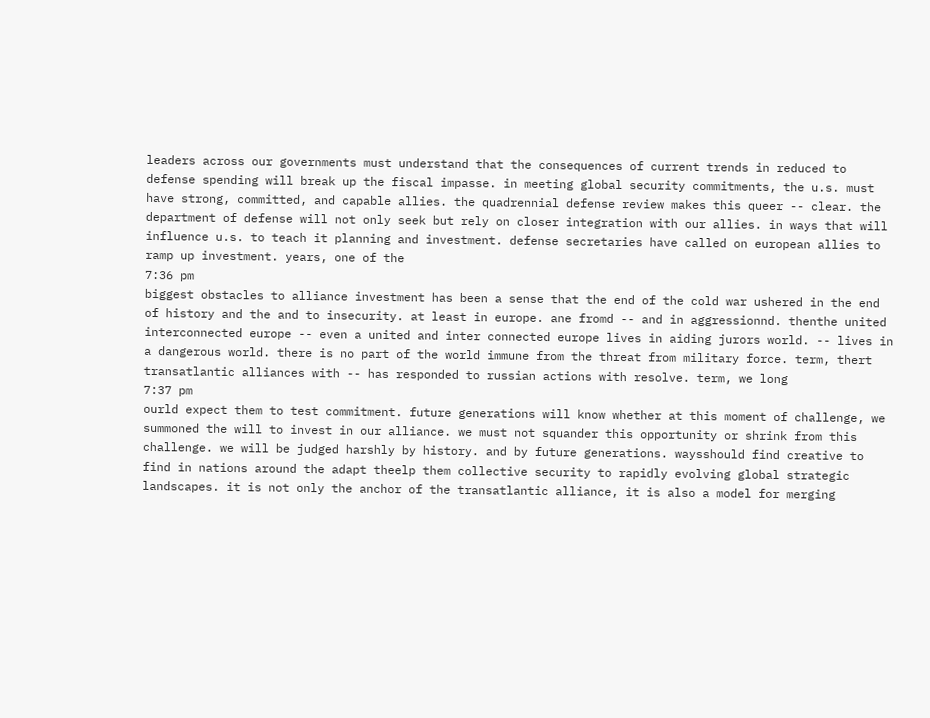leaders across our governments must understand that the consequences of current trends in reduced to defense spending will break up the fiscal impasse. in meeting global security commitments, the u.s. must have strong, committed, and capable allies. the quadrennial defense review makes this queer -- clear. the department of defense will not only seek but rely on closer integration with our allies. in ways that will influence u.s. to teach it planning and investment. defense secretaries have called on european allies to ramp up investment. years, one of the
7:36 pm
biggest obstacles to alliance investment has been a sense that the end of the cold war ushered in the end of history and the and to insecurity. at least in europe. ane fromd -- and in aggressionnd. thenthe united interconnected europe -- even a united and inter connected europe lives in aiding jurors world. -- lives in a dangerous world. there is no part of the world immune from the threat from military force. term, thert transatlantic alliances with -- has responded to russian actions with resolve. term, we long
7:37 pm
ourld expect them to test commitment. future generations will know whether at this moment of challenge, we summoned the will to invest in our alliance. we must not squander this opportunity or shrink from this challenge. we will be judged harshly by history. and by future generations. waysshould find creative to find in nations around the adapt theelp them collective security to rapidly evolving global strategic landscapes. it is not only the anchor of the transatlantic alliance, it is also a model for merging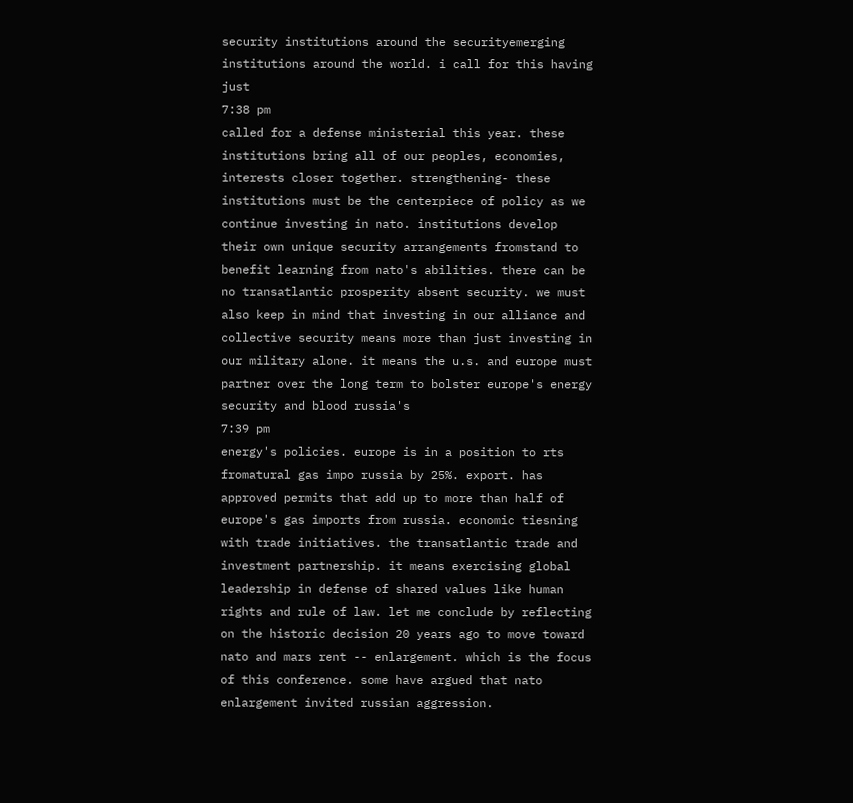security institutions around the securityemerging institutions around the world. i call for this having just
7:38 pm
called for a defense ministerial this year. these institutions bring all of our peoples, economies, interests closer together. strengthening- these institutions must be the centerpiece of policy as we continue investing in nato. institutions develop their own unique security arrangements fromstand to benefit learning from nato's abilities. there can be no transatlantic prosperity absent security. we must also keep in mind that investing in our alliance and collective security means more than just investing in our military alone. it means the u.s. and europe must partner over the long term to bolster europe's energy security and blood russia's
7:39 pm
energy's policies. europe is in a position to rts fromatural gas impo russia by 25%. export. has approved permits that add up to more than half of europe's gas imports from russia. economic tiesning with trade initiatives. the transatlantic trade and investment partnership. it means exercising global leadership in defense of shared values like human rights and rule of law. let me conclude by reflecting on the historic decision 20 years ago to move toward nato and mars rent -- enlargement. which is the focus of this conference. some have argued that nato enlargement invited russian aggression.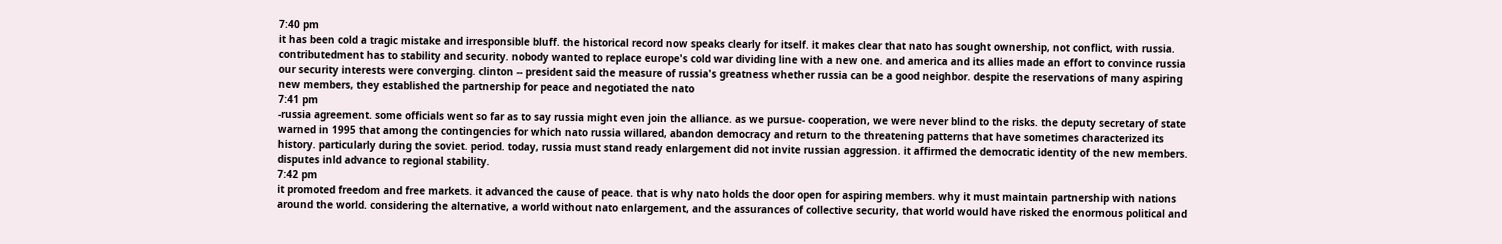7:40 pm
it has been cold a tragic mistake and irresponsible bluff. the historical record now speaks clearly for itself. it makes clear that nato has sought ownership, not conflict, with russia. contributedment has to stability and security. nobody wanted to replace europe's cold war dividing line with a new one. and america and its allies made an effort to convince russia our security interests were converging. clinton -- president said the measure of russia's greatness whether russia can be a good neighbor. despite the reservations of many aspiring new members, they established the partnership for peace and negotiated the nato
7:41 pm
-russia agreement. some officials went so far as to say russia might even join the alliance. as we pursue- cooperation, we were never blind to the risks. the deputy secretary of state warned in 1995 that among the contingencies for which nato russia willared, abandon democracy and return to the threatening patterns that have sometimes characterized its history. particularly during the soviet. period. today, russia must stand ready enlargement did not invite russian aggression. it affirmed the democratic identity of the new members. disputes inld advance to regional stability.
7:42 pm
it promoted freedom and free markets. it advanced the cause of peace. that is why nato holds the door open for aspiring members. why it must maintain partnership with nations around the world. considering the alternative, a world without nato enlargement, and the assurances of collective security, that world would have risked the enormous political and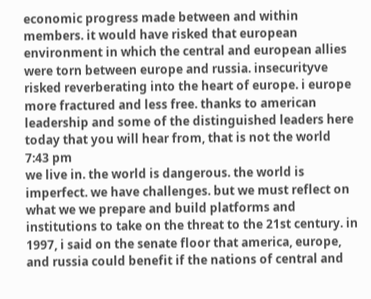economic progress made between and within members. it would have risked that european environment in which the central and european allies were torn between europe and russia. insecurityve risked reverberating into the heart of europe. i europe more fractured and less free. thanks to american leadership and some of the distinguished leaders here today that you will hear from, that is not the world
7:43 pm
we live in. the world is dangerous. the world is imperfect. we have challenges. but we must reflect on what we we prepare and build platforms and institutions to take on the threat to the 21st century. in 1997, i said on the senate floor that america, europe, and russia could benefit if the nations of central and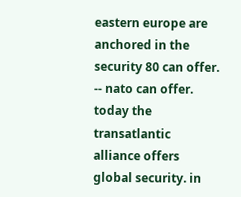eastern europe are anchored in the security 80 can offer. -- nato can offer. today the transatlantic alliance offers global security. in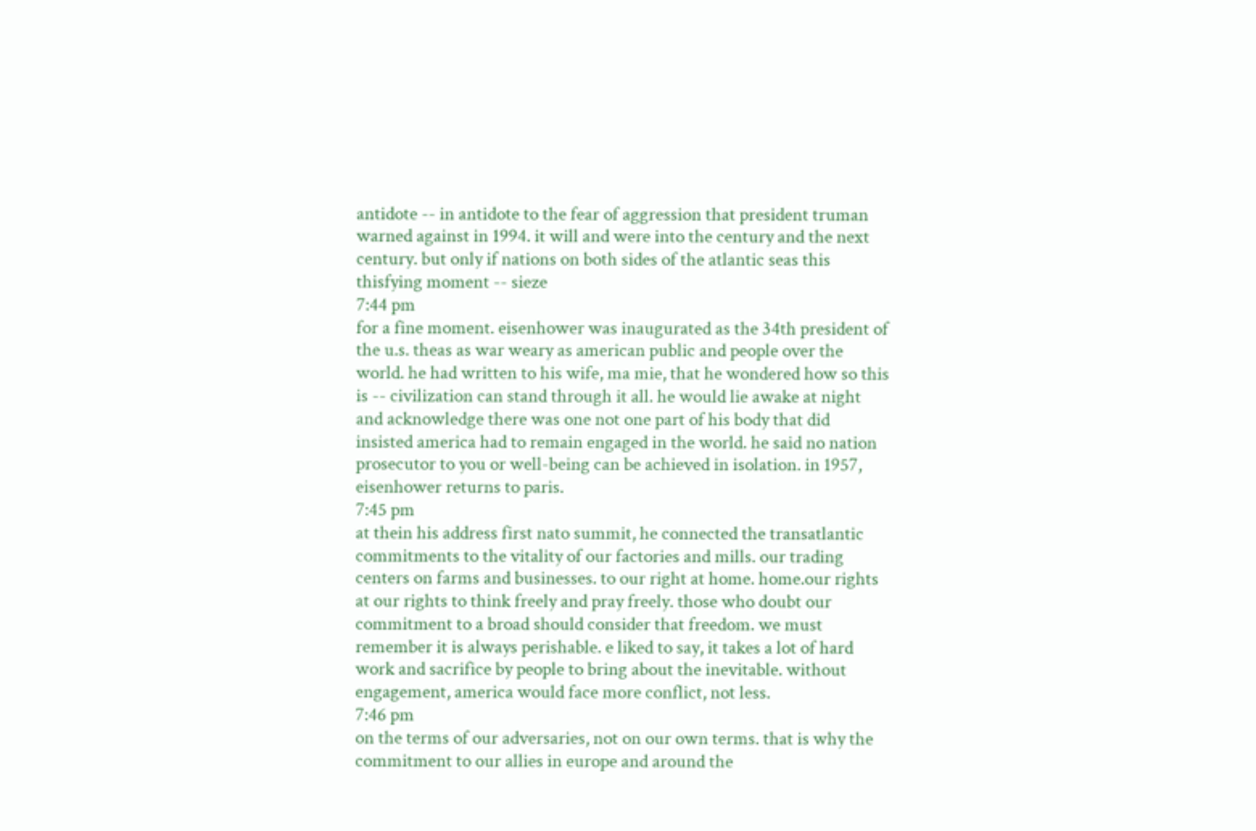antidote -- in antidote to the fear of aggression that president truman warned against in 1994. it will and were into the century and the next century. but only if nations on both sides of the atlantic seas this thisfying moment -- sieze
7:44 pm
for a fine moment. eisenhower was inaugurated as the 34th president of the u.s. theas as war weary as american public and people over the world. he had written to his wife, ma mie, that he wondered how so this is -- civilization can stand through it all. he would lie awake at night and acknowledge there was one not one part of his body that did insisted america had to remain engaged in the world. he said no nation prosecutor to you or well-being can be achieved in isolation. in 1957, eisenhower returns to paris.
7:45 pm
at thein his address first nato summit, he connected the transatlantic commitments to the vitality of our factories and mills. our trading centers on farms and businesses. to our right at home. home.our rights at our rights to think freely and pray freely. those who doubt our commitment to a broad should consider that freedom. we must remember it is always perishable. e liked to say, it takes a lot of hard work and sacrifice by people to bring about the inevitable. without engagement, america would face more conflict, not less.
7:46 pm
on the terms of our adversaries, not on our own terms. that is why the commitment to our allies in europe and around the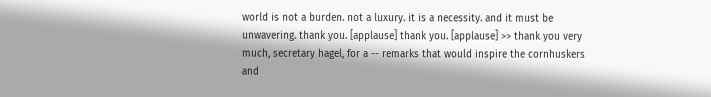world is not a burden. not a luxury. it is a necessity. and it must be unwavering. thank you. [applause] thank you. [applause] >> thank you very much, secretary hagel, for a -- remarks that would inspire the cornhuskers and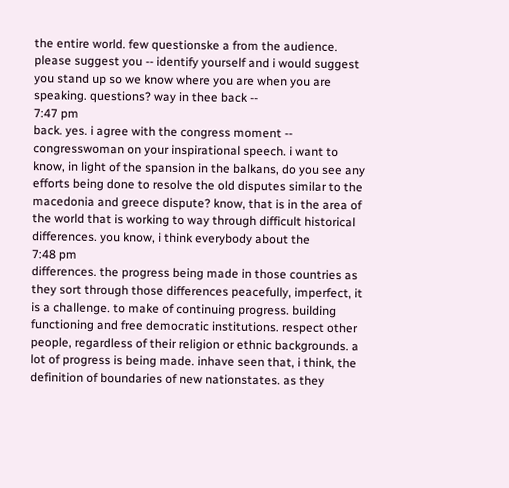the entire world. few questionske a from the audience. please suggest you -- identify yourself and i would suggest you stand up so we know where you are when you are speaking. questions? way in thee back --
7:47 pm
back. yes. i agree with the congress moment -- congresswoman on your inspirational speech. i want to know, in light of the spansion in the balkans, do you see any efforts being done to resolve the old disputes similar to the macedonia and greece dispute? know, that is in the area of the world that is working to way through difficult historical differences. you know, i think everybody about the
7:48 pm
differences. the progress being made in those countries as they sort through those differences peacefully, imperfect, it is a challenge. to make of continuing progress. building functioning and free democratic institutions. respect other people, regardless of their religion or ethnic backgrounds. a lot of progress is being made. inhave seen that, i think, the definition of boundaries of new nationstates. as they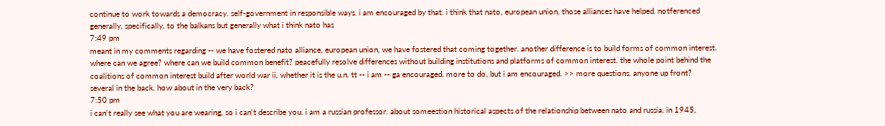continue to work towards a democracy. self-government in responsible ways. i am encouraged by that. i think that nato, european union, those alliances have helped. notferenced generally, specifically, to the balkans but generally what i think nato has
7:49 pm
meant in my comments regarding -- we have fostered nato alliance, european union, we have fostered that coming together. another difference is to build forms of common interest. where can we agree? where can we build common benefit? peacefully resolve differences without building institutions and platforms of common interest. the whole point behind the coalitions of common interest build after world war ii, whether it is the u.n. tt -- i am -- ga encouraged. more to do, but i am encouraged. >> more questions. anyone up front? several in the back. how about in the very back?
7:50 pm
i can't really see what you are wearing, so i can't describe you. i am a russian professor. about someestion historical aspects of the relationship between nato and russia. in 1945,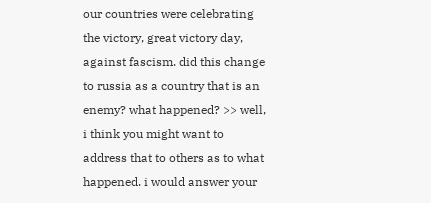our countries were celebrating the victory, great victory day, against fascism. did this change to russia as a country that is an enemy? what happened? >> well, i think you might want to address that to others as to what happened. i would answer your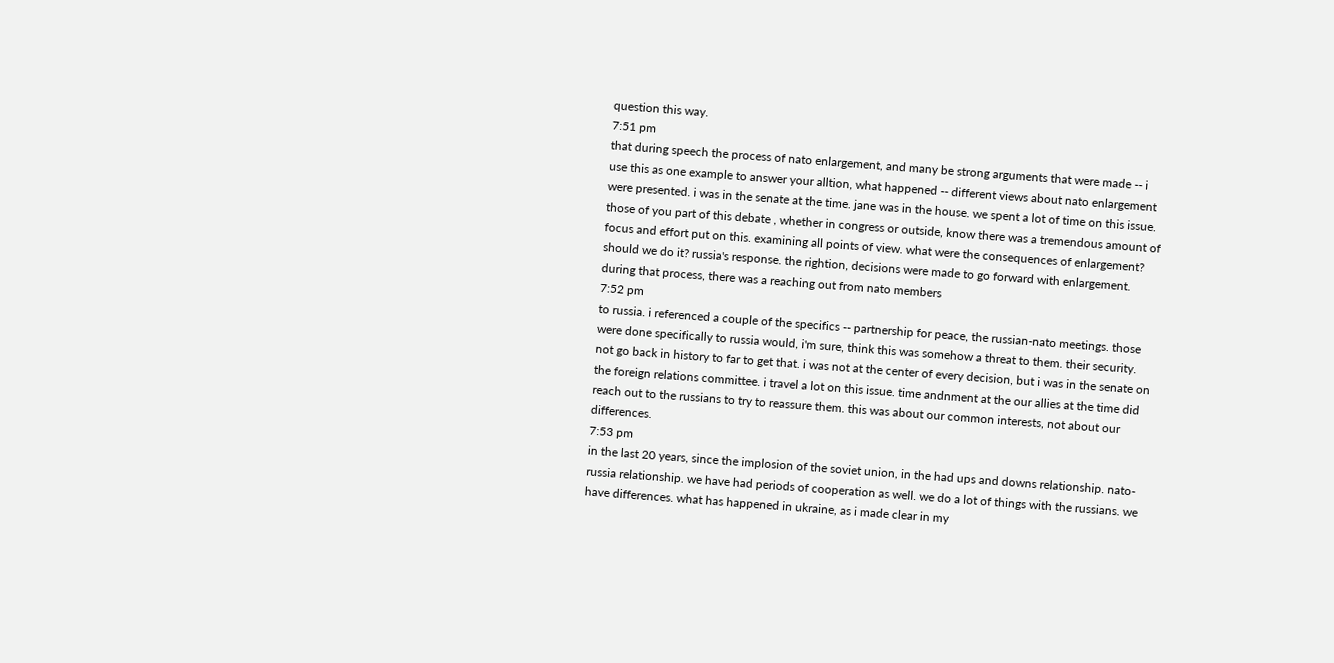question this way.
7:51 pm
that during speech the process of nato enlargement, and many be strong arguments that were made -- i use this as one example to answer your alltion, what happened -- different views about nato enlargement were presented. i was in the senate at the time. jane was in the house. we spent a lot of time on this issue. those of you part of this debate , whether in congress or outside, know there was a tremendous amount of focus and effort put on this. examining all points of view. what were the consequences of enlargement? should we do it? russia's response. the rightion, decisions were made to go forward with enlargement. during that process, there was a reaching out from nato members
7:52 pm
to russia. i referenced a couple of the specifics -- partnership for peace, the russian-nato meetings. those were done specifically to russia would, i'm sure, think this was somehow a threat to them. their security. not go back in history to far to get that. i was not at the center of every decision, but i was in the senate on the foreign relations committee. i travel a lot on this issue. time andnment at the our allies at the time did reach out to the russians to try to reassure them. this was about our common interests, not about our differences.
7:53 pm
in the last 20 years, since the implosion of the soviet union, in the had ups and downs relationship. nato-russia relationship. we have had periods of cooperation as well. we do a lot of things with the russians. we have differences. what has happened in ukraine, as i made clear in my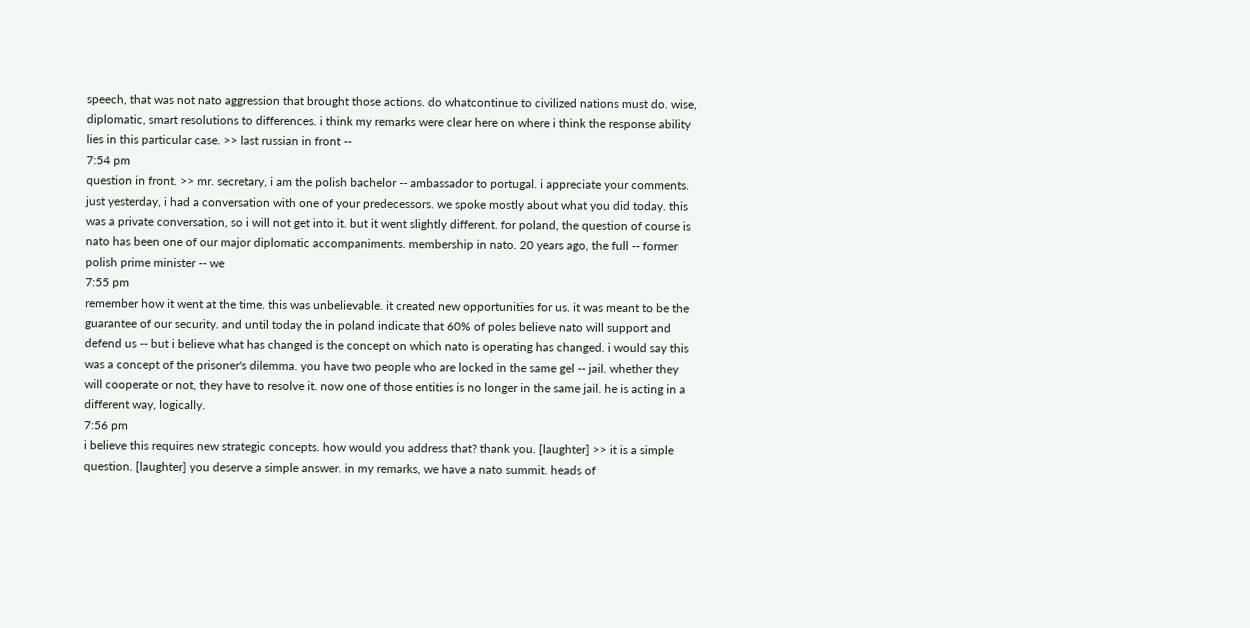speech, that was not nato aggression that brought those actions. do whatcontinue to civilized nations must do. wise, diplomatic, smart resolutions to differences. i think my remarks were clear here on where i think the response ability lies in this particular case. >> last russian in front --
7:54 pm
question in front. >> mr. secretary, i am the polish bachelor -- ambassador to portugal. i appreciate your comments. just yesterday, i had a conversation with one of your predecessors. we spoke mostly about what you did today. this was a private conversation, so i will not get into it. but it went slightly different. for poland, the question of course is nato has been one of our major diplomatic accompaniments. membership in nato. 20 years ago, the full -- former polish prime minister -- we
7:55 pm
remember how it went at the time. this was unbelievable. it created new opportunities for us. it was meant to be the guarantee of our security. and until today the in poland indicate that 60% of poles believe nato will support and defend us -- but i believe what has changed is the concept on which nato is operating has changed. i would say this was a concept of the prisoner's dilemma. you have two people who are locked in the same gel -- jail. whether they will cooperate or not, they have to resolve it. now one of those entities is no longer in the same jail. he is acting in a different way, logically.
7:56 pm
i believe this requires new strategic concepts. how would you address that? thank you. [laughter] >> it is a simple question. [laughter] you deserve a simple answer. in my remarks, we have a nato summit. heads of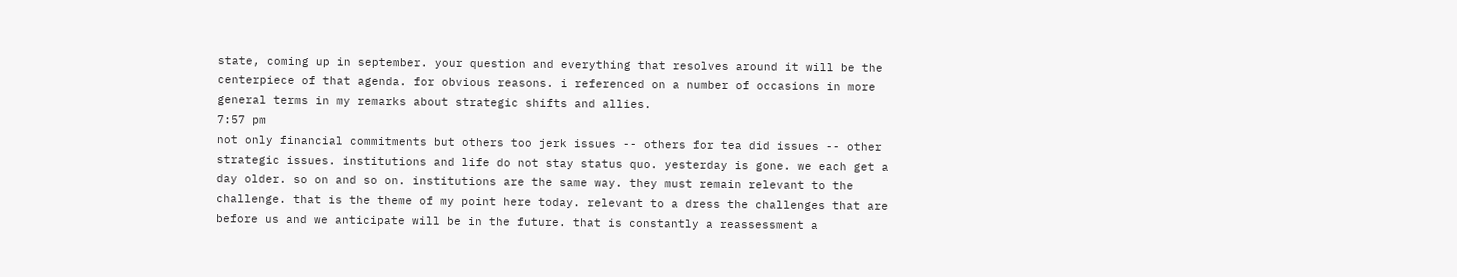state, coming up in september. your question and everything that resolves around it will be the centerpiece of that agenda. for obvious reasons. i referenced on a number of occasions in more general terms in my remarks about strategic shifts and allies.
7:57 pm
not only financial commitments but others too jerk issues -- others for tea did issues -- other strategic issues. institutions and life do not stay status quo. yesterday is gone. we each get a day older. so on and so on. institutions are the same way. they must remain relevant to the challenge. that is the theme of my point here today. relevant to a dress the challenges that are before us and we anticipate will be in the future. that is constantly a reassessment a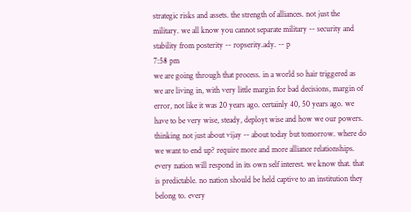strategic risks and assets. the strength of alliances. not just the military. we all know you cannot separate military -- security and stability from posterity -- ropserity.ady. -- p
7:58 pm
we are going through that process. in a world so hair triggered as we are living in, with very little margin for bad decisions, margin of error, not like it was 20 years ago. certainly 40, 50 years ago. we have to be very wise, steady, deployt wise and how we our powers. thinking not just about vijay -- about today but tomorrow. where do we want to end up? require more and more alliance relationships. every nation will respond in its own self interest. we know that. that is predictable. no nation should be held captive to an institution they belong to. every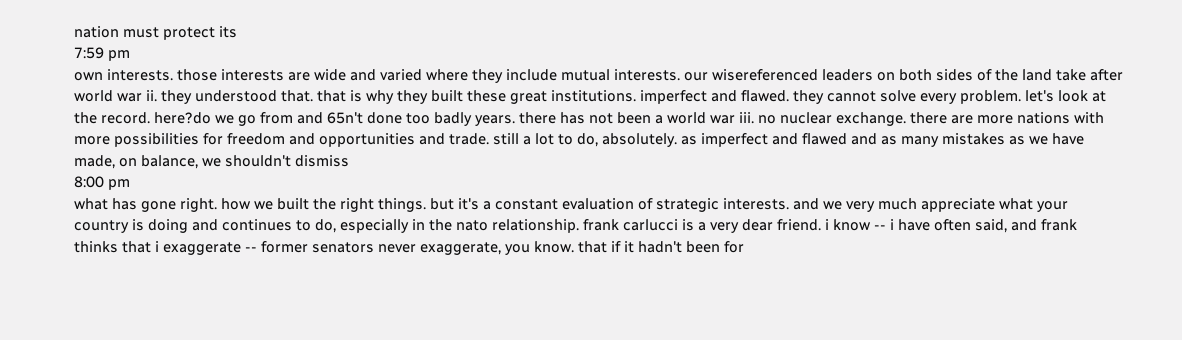nation must protect its
7:59 pm
own interests. those interests are wide and varied where they include mutual interests. our wisereferenced leaders on both sides of the land take after world war ii. they understood that. that is why they built these great institutions. imperfect and flawed. they cannot solve every problem. let's look at the record. here?do we go from and 65n't done too badly years. there has not been a world war iii. no nuclear exchange. there are more nations with more possibilities for freedom and opportunities and trade. still a lot to do, absolutely. as imperfect and flawed and as many mistakes as we have made, on balance, we shouldn't dismiss
8:00 pm
what has gone right. how we built the right things. but it's a constant evaluation of strategic interests. and we very much appreciate what your country is doing and continues to do, especially in the nato relationship. frank carlucci is a very dear friend. i know -- i have often said, and frank thinks that i exaggerate -- former senators never exaggerate, you know. that if it hadn't been for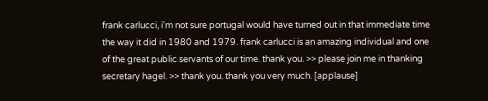frank carlucci, i'm not sure portugal would have turned out in that immediate time the way it did in 1980 and 1979. frank carlucci is an amazing individual and one of the great public servants of our time. thank you. >> please join me in thanking secretary hagel. >> thank you. thank you very much. [applause]